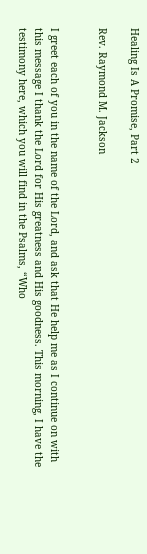Healing Is A Promise, Part 2

Rev. Raymond M. Jackson


I greet each of you in the name of the Lord, and ask that He help me as I continue on with this message I thank the Lord for His greatness and His goodness. This morning, I have the testimony here, which you will find in the Psalms, “Who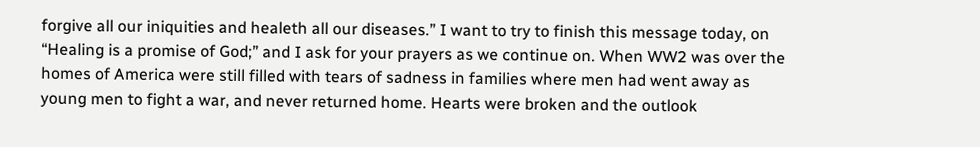forgive all our iniquities and healeth all our diseases.” I want to try to finish this message today, on “Healing is a promise of God;” and I ask for your prayers as we continue on. When WW2 was over the homes of America were still filled with tears of sadness in families where men had went away as young men to fight a war, and never returned home. Hearts were broken and the outlook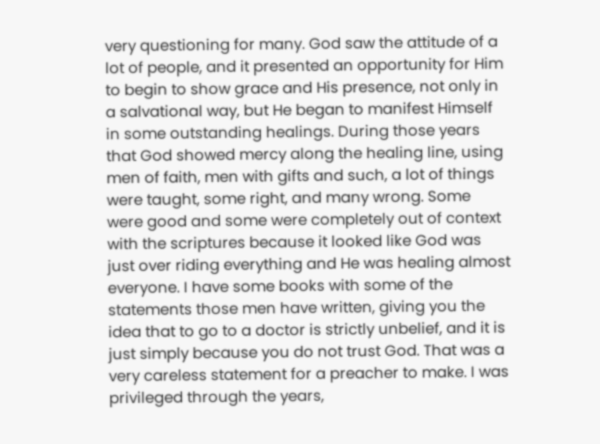very questioning for many. God saw the attitude of a lot of people, and it presented an opportunity for Him to begin to show grace and His presence, not only in a salvational way, but He began to manifest Himself in some outstanding healings. During those years that God showed mercy along the healing line, using men of faith, men with gifts and such, a lot of things were taught, some right, and many wrong. Some were good and some were completely out of context with the scriptures because it looked like God was just over riding everything and He was healing almost everyone. I have some books with some of the statements those men have written, giving you the idea that to go to a doctor is strictly unbelief, and it is just simply because you do not trust God. That was a very careless statement for a preacher to make. I was privileged through the years,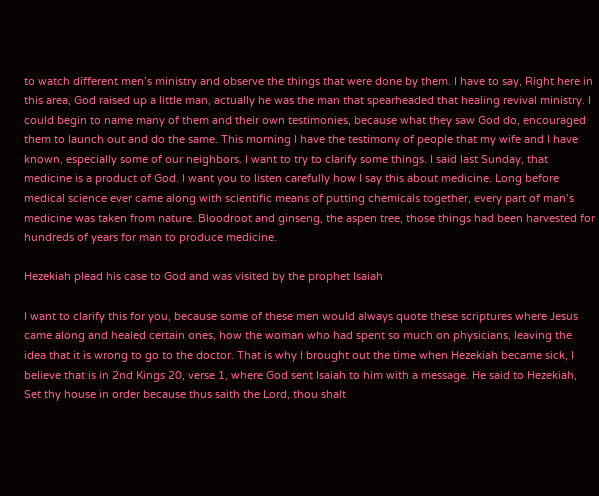to watch different men’s ministry and observe the things that were done by them. I have to say, Right here in this area, God raised up a little man, actually he was the man that spearheaded that healing revival ministry. I could begin to name many of them and their own testimonies, because what they saw God do, encouraged them to launch out and do the same. This morning I have the testimony of people that my wife and I have known, especially some of our neighbors. I want to try to clarify some things. I said last Sunday, that medicine is a product of God. I want you to listen carefully how I say this about medicine. Long before medical science ever came along with scientific means of putting chemicals together, every part of man’s medicine was taken from nature. Bloodroot and ginseng, the aspen tree, those things had been harvested for hundreds of years for man to produce medicine.

Hezekiah plead his case to God and was visited by the prophet Isaiah

I want to clarify this for you, because some of these men would always quote these scriptures where Jesus came along and healed certain ones, how the woman who had spent so much on physicians, leaving the idea that it is wrong to go to the doctor. That is why I brought out the time when Hezekiah became sick, I believe that is in 2nd Kings 20, verse 1, where God sent Isaiah to him with a message. He said to Hezekiah, Set thy house in order because thus saith the Lord, thou shalt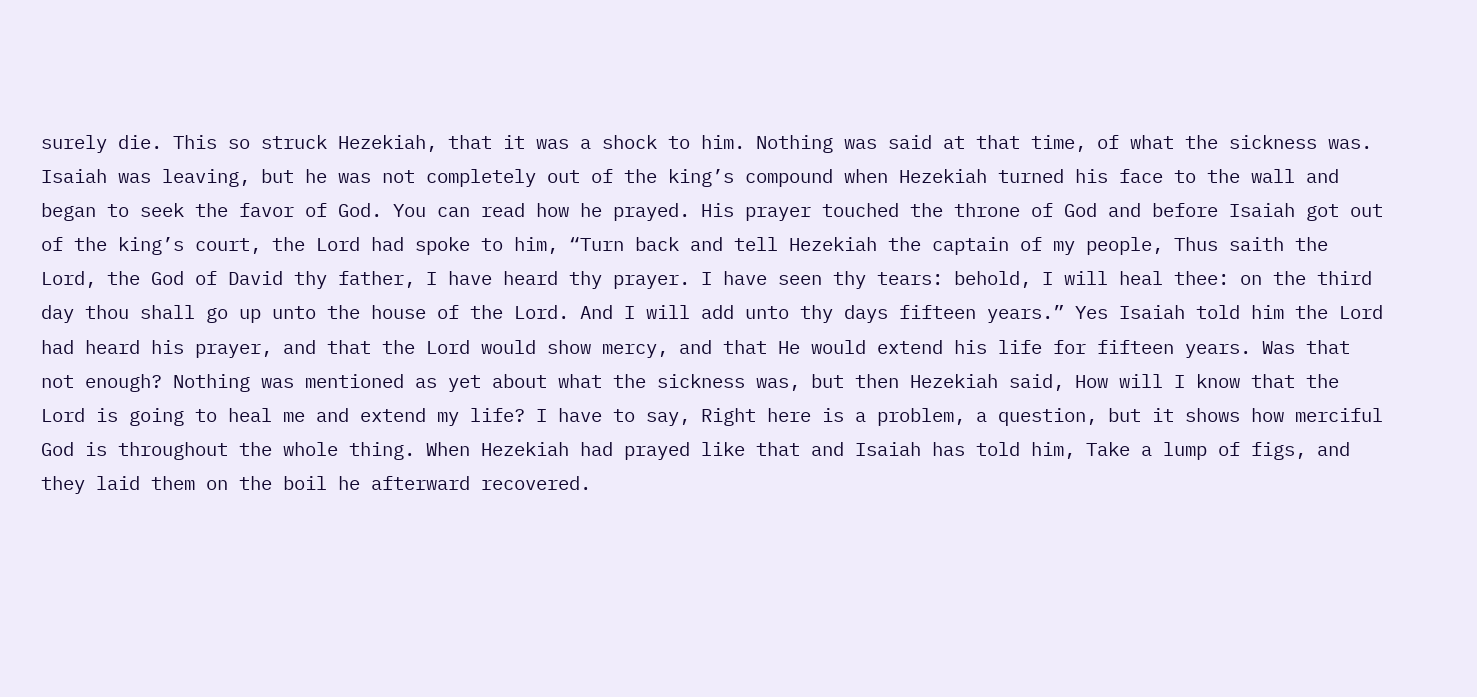surely die. This so struck Hezekiah, that it was a shock to him. Nothing was said at that time, of what the sickness was. Isaiah was leaving, but he was not completely out of the king’s compound when Hezekiah turned his face to the wall and began to seek the favor of God. You can read how he prayed. His prayer touched the throne of God and before Isaiah got out of the king’s court, the Lord had spoke to him, “Turn back and tell Hezekiah the captain of my people, Thus saith the Lord, the God of David thy father, I have heard thy prayer. I have seen thy tears: behold, I will heal thee: on the third day thou shall go up unto the house of the Lord. And I will add unto thy days fifteen years.” Yes Isaiah told him the Lord had heard his prayer, and that the Lord would show mercy, and that He would extend his life for fifteen years. Was that not enough? Nothing was mentioned as yet about what the sickness was, but then Hezekiah said, How will I know that the Lord is going to heal me and extend my life? I have to say, Right here is a problem, a question, but it shows how merciful God is throughout the whole thing. When Hezekiah had prayed like that and Isaiah has told him, Take a lump of figs, and they laid them on the boil he afterward recovered.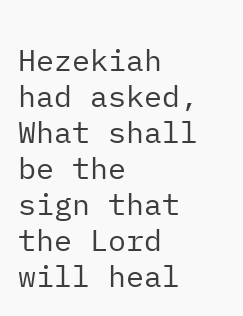Hezekiah had asked, What shall be the sign that the Lord will heal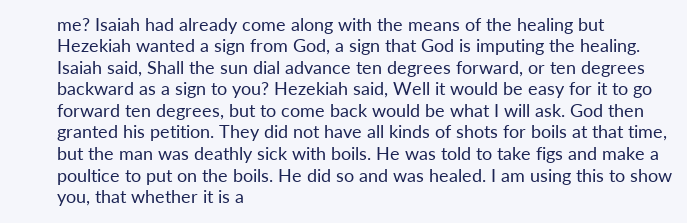me? Isaiah had already come along with the means of the healing but Hezekiah wanted a sign from God, a sign that God is imputing the healing. Isaiah said, Shall the sun dial advance ten degrees forward, or ten degrees backward as a sign to you? Hezekiah said, Well it would be easy for it to go forward ten degrees, but to come back would be what I will ask. God then granted his petition. They did not have all kinds of shots for boils at that time, but the man was deathly sick with boils. He was told to take figs and make a poultice to put on the boils. He did so and was healed. I am using this to show you, that whether it is a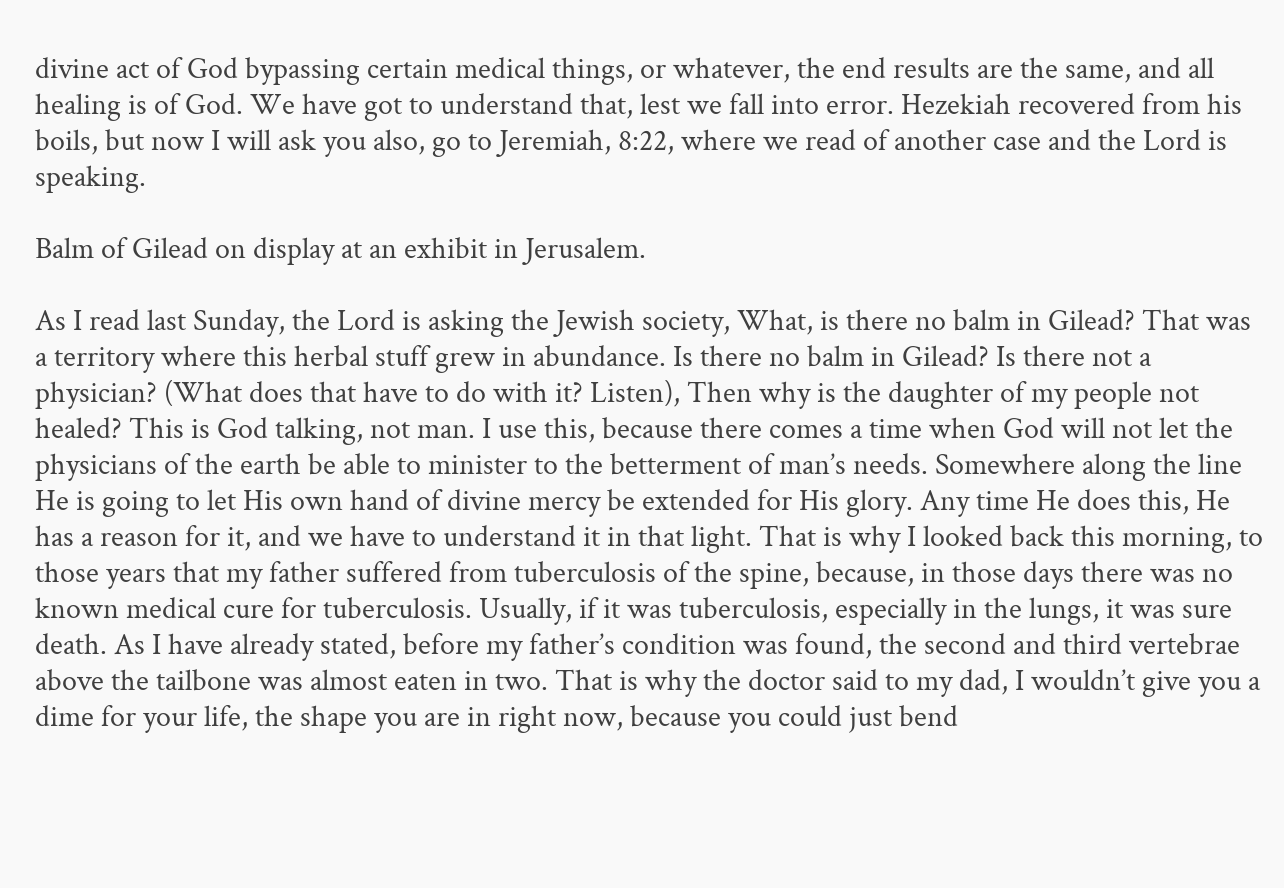divine act of God bypassing certain medical things, or whatever, the end results are the same, and all healing is of God. We have got to understand that, lest we fall into error. Hezekiah recovered from his boils, but now I will ask you also, go to Jeremiah, 8:22, where we read of another case and the Lord is speaking.

Balm of Gilead on display at an exhibit in Jerusalem.

As I read last Sunday, the Lord is asking the Jewish society, What, is there no balm in Gilead? That was a territory where this herbal stuff grew in abundance. Is there no balm in Gilead? Is there not a physician? (What does that have to do with it? Listen), Then why is the daughter of my people not healed? This is God talking, not man. I use this, because there comes a time when God will not let the physicians of the earth be able to minister to the betterment of man’s needs. Somewhere along the line He is going to let His own hand of divine mercy be extended for His glory. Any time He does this, He has a reason for it, and we have to understand it in that light. That is why I looked back this morning, to those years that my father suffered from tuberculosis of the spine, because, in those days there was no known medical cure for tuberculosis. Usually, if it was tuberculosis, especially in the lungs, it was sure death. As I have already stated, before my father’s condition was found, the second and third vertebrae above the tailbone was almost eaten in two. That is why the doctor said to my dad, I wouldn’t give you a dime for your life, the shape you are in right now, because you could just bend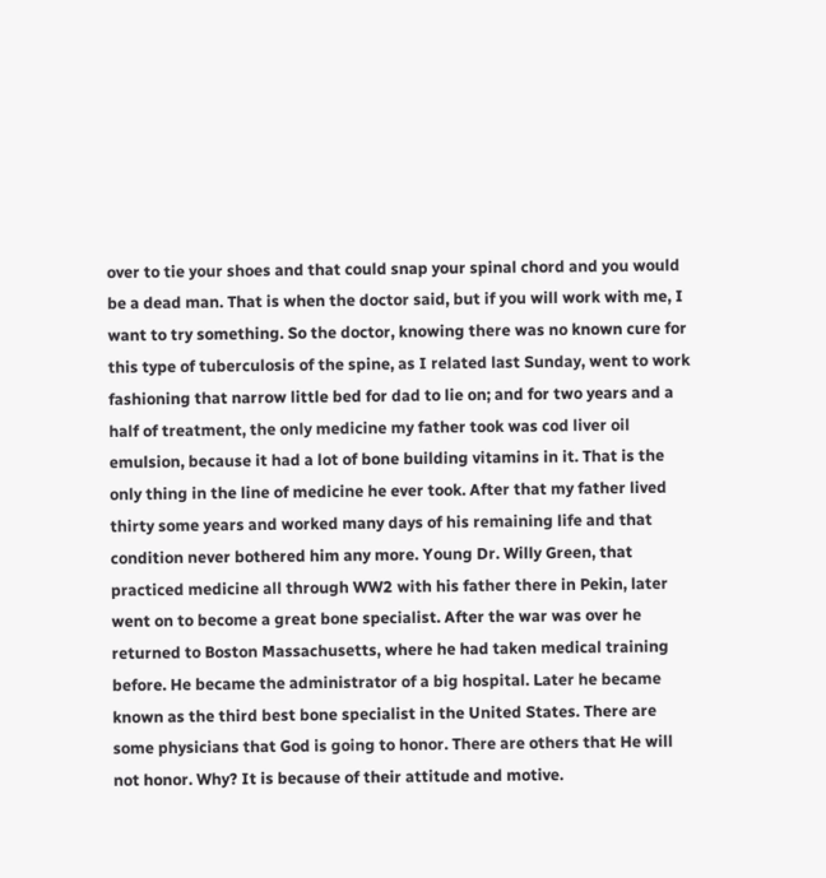over to tie your shoes and that could snap your spinal chord and you would be a dead man. That is when the doctor said, but if you will work with me, I want to try something. So the doctor, knowing there was no known cure for this type of tuberculosis of the spine, as I related last Sunday, went to work fashioning that narrow little bed for dad to lie on; and for two years and a half of treatment, the only medicine my father took was cod liver oil emulsion, because it had a lot of bone building vitamins in it. That is the only thing in the line of medicine he ever took. After that my father lived thirty some years and worked many days of his remaining life and that condition never bothered him any more. Young Dr. Willy Green, that practiced medicine all through WW2 with his father there in Pekin, later went on to become a great bone specialist. After the war was over he returned to Boston Massachusetts, where he had taken medical training before. He became the administrator of a big hospital. Later he became known as the third best bone specialist in the United States. There are some physicians that God is going to honor. There are others that He will not honor. Why? It is because of their attitude and motive.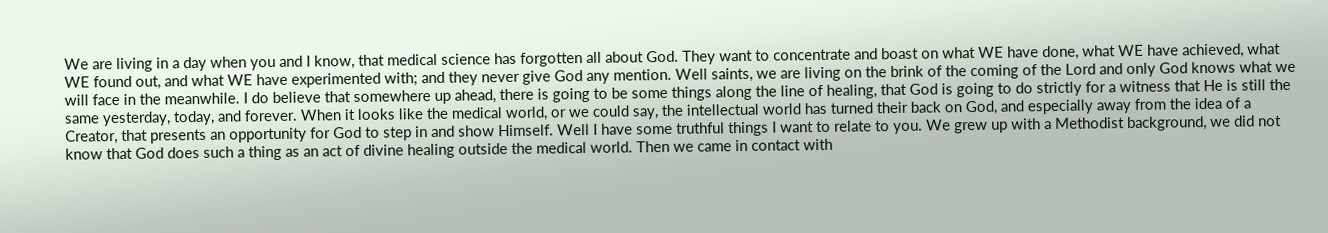We are living in a day when you and I know, that medical science has forgotten all about God. They want to concentrate and boast on what WE have done, what WE have achieved, what WE found out, and what WE have experimented with; and they never give God any mention. Well saints, we are living on the brink of the coming of the Lord and only God knows what we will face in the meanwhile. I do believe that somewhere up ahead, there is going to be some things along the line of healing, that God is going to do strictly for a witness that He is still the same yesterday, today, and forever. When it looks like the medical world, or we could say, the intellectual world has turned their back on God, and especially away from the idea of a Creator, that presents an opportunity for God to step in and show Himself. Well I have some truthful things I want to relate to you. We grew up with a Methodist background, we did not know that God does such a thing as an act of divine healing outside the medical world. Then we came in contact with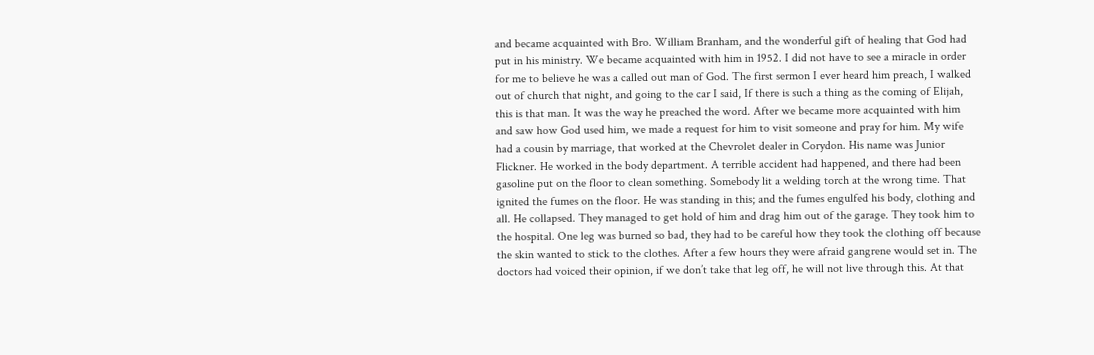and became acquainted with Bro. William Branham, and the wonderful gift of healing that God had put in his ministry. We became acquainted with him in 1952. I did not have to see a miracle in order for me to believe he was a called out man of God. The first sermon I ever heard him preach, I walked out of church that night, and going to the car I said, If there is such a thing as the coming of Elijah, this is that man. It was the way he preached the word. After we became more acquainted with him and saw how God used him, we made a request for him to visit someone and pray for him. My wife had a cousin by marriage, that worked at the Chevrolet dealer in Corydon. His name was Junior Flickner. He worked in the body department. A terrible accident had happened, and there had been gasoline put on the floor to clean something. Somebody lit a welding torch at the wrong time. That ignited the fumes on the floor. He was standing in this; and the fumes engulfed his body, clothing and all. He collapsed. They managed to get hold of him and drag him out of the garage. They took him to the hospital. One leg was burned so bad, they had to be careful how they took the clothing off because the skin wanted to stick to the clothes. After a few hours they were afraid gangrene would set in. The doctors had voiced their opinion, if we don’t take that leg off, he will not live through this. At that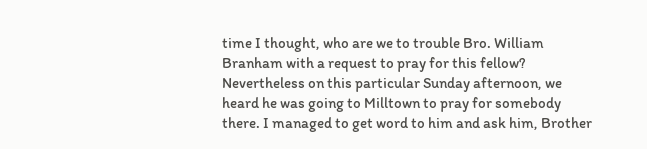time I thought, who are we to trouble Bro. William Branham with a request to pray for this fellow? Nevertheless on this particular Sunday afternoon, we heard he was going to Milltown to pray for somebody there. I managed to get word to him and ask him, Brother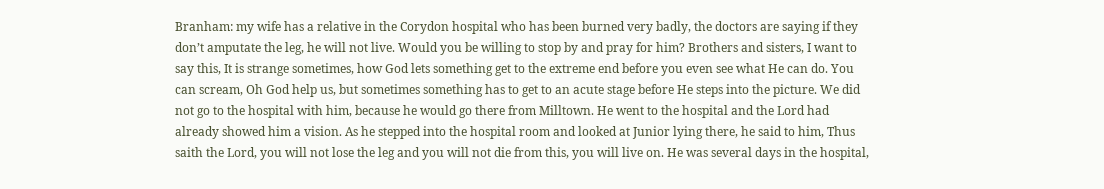Branham: my wife has a relative in the Corydon hospital who has been burned very badly, the doctors are saying if they don’t amputate the leg, he will not live. Would you be willing to stop by and pray for him? Brothers and sisters, I want to say this, It is strange sometimes, how God lets something get to the extreme end before you even see what He can do. You can scream, Oh God help us, but sometimes something has to get to an acute stage before He steps into the picture. We did not go to the hospital with him, because he would go there from Milltown. He went to the hospital and the Lord had already showed him a vision. As he stepped into the hospital room and looked at Junior lying there, he said to him, Thus saith the Lord, you will not lose the leg and you will not die from this, you will live on. He was several days in the hospital,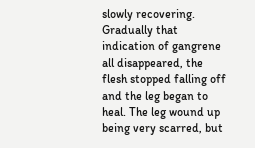slowly recovering. Gradually that indication of gangrene all disappeared, the flesh stopped falling off and the leg began to heal. The leg wound up being very scarred, but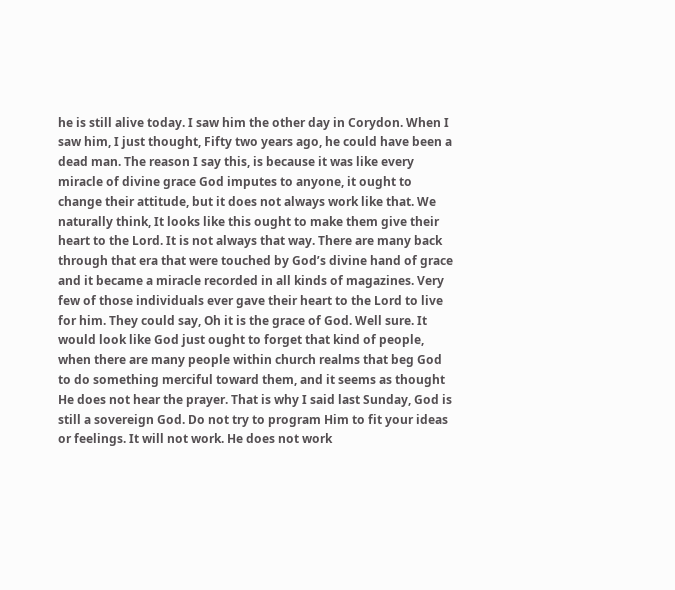he is still alive today. I saw him the other day in Corydon. When I saw him, I just thought, Fifty two years ago, he could have been a dead man. The reason I say this, is because it was like every miracle of divine grace God imputes to anyone, it ought to change their attitude, but it does not always work like that. We naturally think, It looks like this ought to make them give their heart to the Lord. It is not always that way. There are many back through that era that were touched by God’s divine hand of grace and it became a miracle recorded in all kinds of magazines. Very few of those individuals ever gave their heart to the Lord to live for him. They could say, Oh it is the grace of God. Well sure. It would look like God just ought to forget that kind of people, when there are many people within church realms that beg God to do something merciful toward them, and it seems as thought He does not hear the prayer. That is why I said last Sunday, God is still a sovereign God. Do not try to program Him to fit your ideas or feelings. It will not work. He does not work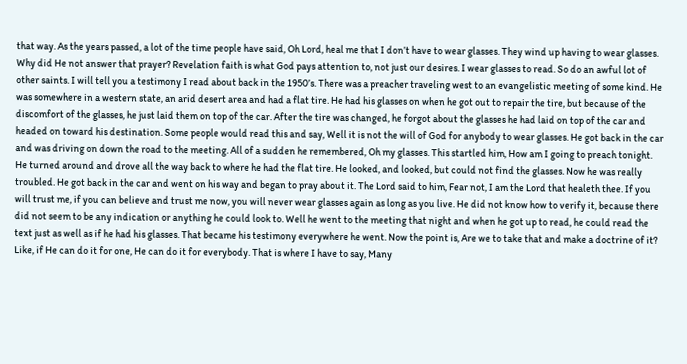that way. As the years passed, a lot of the time people have said, Oh Lord, heal me that I don’t have to wear glasses. They wind up having to wear glasses. Why did He not answer that prayer? Revelation faith is what God pays attention to, not just our desires. I wear glasses to read. So do an awful lot of other saints. I will tell you a testimony I read about back in the 1950’s. There was a preacher traveling west to an evangelistic meeting of some kind. He was somewhere in a western state, an arid desert area and had a flat tire. He had his glasses on when he got out to repair the tire, but because of the discomfort of the glasses, he just laid them on top of the car. After the tire was changed, he forgot about the glasses he had laid on top of the car and headed on toward his destination. Some people would read this and say, Well it is not the will of God for anybody to wear glasses. He got back in the car and was driving on down the road to the meeting. All of a sudden he remembered, Oh my glasses. This startled him, How am I going to preach tonight. He turned around and drove all the way back to where he had the flat tire. He looked, and looked, but could not find the glasses. Now he was really troubled. He got back in the car and went on his way and began to pray about it. The Lord said to him, Fear not, I am the Lord that healeth thee. If you will trust me, if you can believe and trust me now, you will never wear glasses again as long as you live. He did not know how to verify it, because there did not seem to be any indication or anything he could look to. Well he went to the meeting that night and when he got up to read, he could read the text just as well as if he had his glasses. That became his testimony everywhere he went. Now the point is, Are we to take that and make a doctrine of it? Like, if He can do it for one, He can do it for everybody. That is where I have to say, Many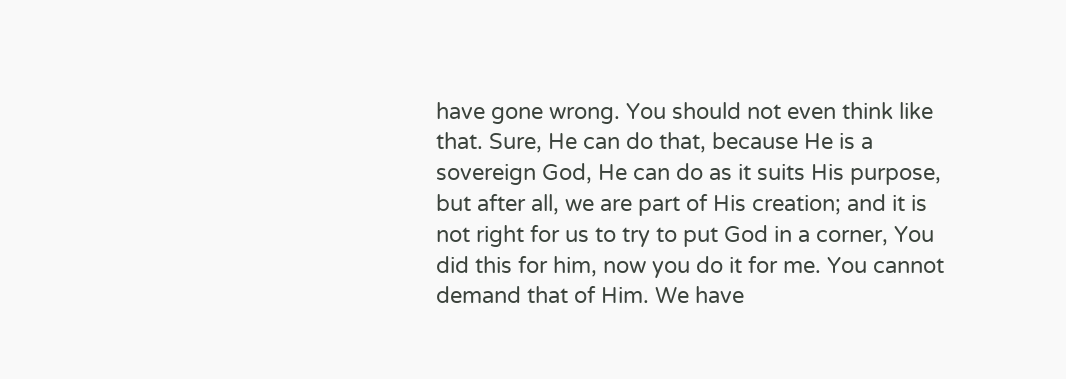have gone wrong. You should not even think like that. Sure, He can do that, because He is a sovereign God, He can do as it suits His purpose, but after all, we are part of His creation; and it is not right for us to try to put God in a corner, You did this for him, now you do it for me. You cannot demand that of Him. We have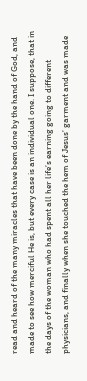read and heard of the many miracles that have been done by the hand of God, and made to see how merciful He is, but every case is an individual one. I suppose, that in the days of the woman who had spent all her life’s earning going to different physicians, and finally when she touched the hem of Jesus’ garment and was made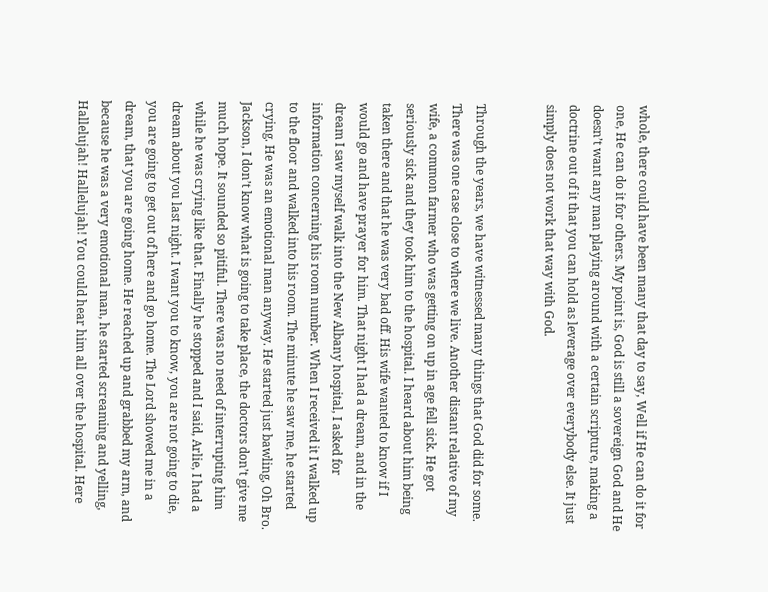whole, there could have been many that day to say, Well if He can do it for one, He can do it for others. My point is, God is still a sovereign God and He doesn’t want any man playing around with a certain scripture, making a doctrine out of it that you can hold as leverage over everybody else. It just simply does not work that way with God.


Through the years, we have witnessed many things that God did for some. There was one case close to where we live. Another distant relative of my wife, a common farmer who was getting on up in age fell sick. He got seriously sick and they took him to the hospital. I heard about him being taken there and that he was very bad off. His wife wanted to know if I would go and have prayer for him. That night I had a dream, and in the dream I saw myself walk into the New Albany hospital, I asked for information concerning his room number. When I received it I walked up to the floor and walked into his room. The minute he saw me, he started crying. He was an emotional man anyway. He started just bawling, Oh Bro. Jackson, I don’t know what is going to take place, the doctors don’t give me much hope. It sounded so pitiful. There was no need of interrupting him while he was crying like that. Finally he stopped and I said, Arlie, I had a dream about you last night. I want you to know, you are not going to die, you are going to get out of here and go home. The Lord showed me in a dream, that you are going home. He reached up and grabbed my arm, and because he was a very emotional man, he started screaming and yelling, Hallelujah! Hallelujah! You could hear him all over the hospital. Here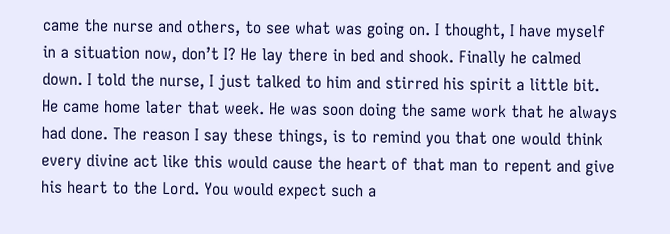came the nurse and others, to see what was going on. I thought, I have myself in a situation now, don’t I? He lay there in bed and shook. Finally he calmed down. I told the nurse, I just talked to him and stirred his spirit a little bit. He came home later that week. He was soon doing the same work that he always had done. The reason I say these things, is to remind you that one would think every divine act like this would cause the heart of that man to repent and give his heart to the Lord. You would expect such a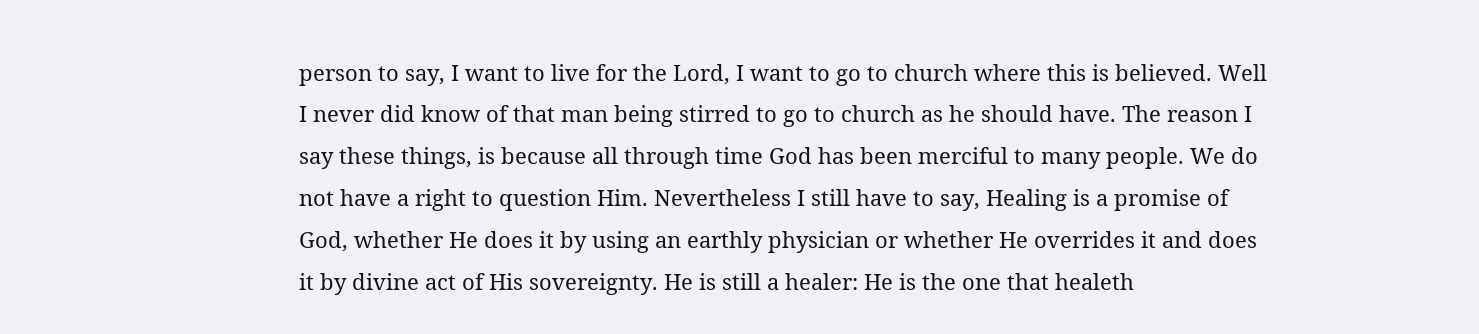person to say, I want to live for the Lord, I want to go to church where this is believed. Well I never did know of that man being stirred to go to church as he should have. The reason I say these things, is because all through time God has been merciful to many people. We do not have a right to question Him. Nevertheless I still have to say, Healing is a promise of God, whether He does it by using an earthly physician or whether He overrides it and does it by divine act of His sovereignty. He is still a healer: He is the one that healeth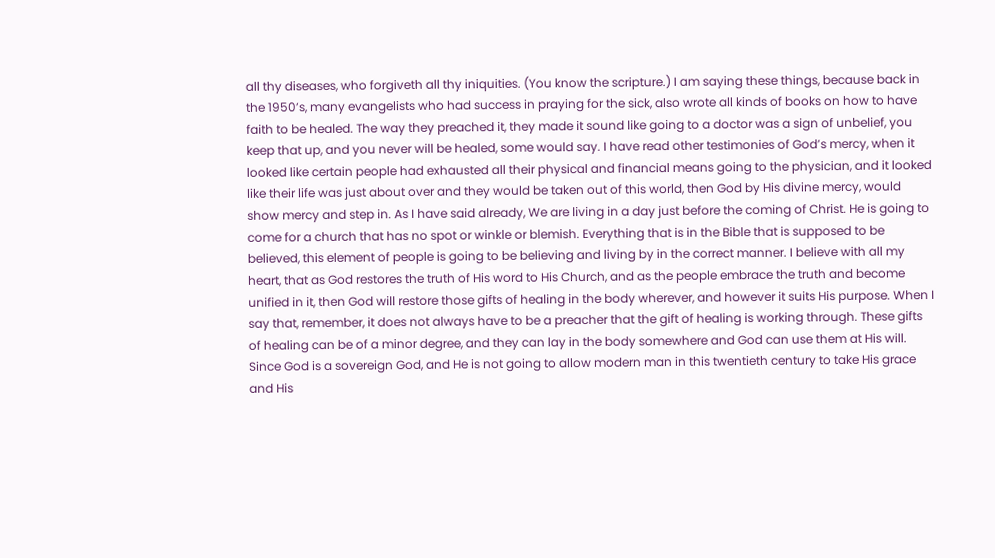all thy diseases, who forgiveth all thy iniquities. (You know the scripture.) I am saying these things, because back in the 1950’s, many evangelists who had success in praying for the sick, also wrote all kinds of books on how to have faith to be healed. The way they preached it, they made it sound like going to a doctor was a sign of unbelief, you keep that up, and you never will be healed, some would say. I have read other testimonies of God’s mercy, when it looked like certain people had exhausted all their physical and financial means going to the physician, and it looked like their life was just about over and they would be taken out of this world, then God by His divine mercy, would show mercy and step in. As I have said already, We are living in a day just before the coming of Christ. He is going to come for a church that has no spot or winkle or blemish. Everything that is in the Bible that is supposed to be believed, this element of people is going to be believing and living by in the correct manner. I believe with all my heart, that as God restores the truth of His word to His Church, and as the people embrace the truth and become unified in it, then God will restore those gifts of healing in the body wherever, and however it suits His purpose. When I say that, remember, it does not always have to be a preacher that the gift of healing is working through. These gifts of healing can be of a minor degree, and they can lay in the body somewhere and God can use them at His will. Since God is a sovereign God, and He is not going to allow modern man in this twentieth century to take His grace and His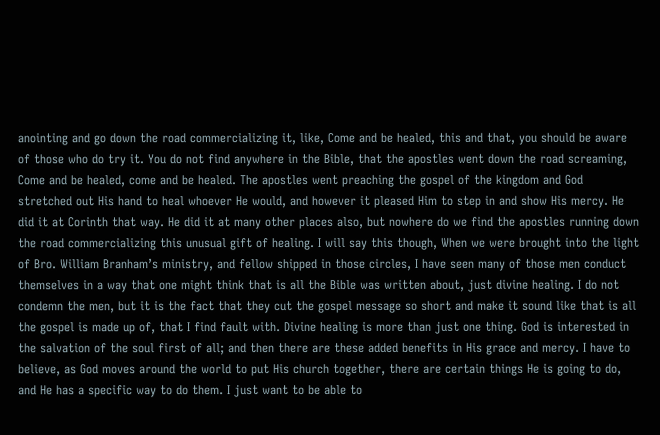anointing and go down the road commercializing it, like, Come and be healed, this and that, you should be aware of those who do try it. You do not find anywhere in the Bible, that the apostles went down the road screaming, Come and be healed, come and be healed. The apostles went preaching the gospel of the kingdom and God stretched out His hand to heal whoever He would, and however it pleased Him to step in and show His mercy. He did it at Corinth that way. He did it at many other places also, but nowhere do we find the apostles running down the road commercializing this unusual gift of healing. I will say this though, When we were brought into the light of Bro. William Branham’s ministry, and fellow shipped in those circles, I have seen many of those men conduct themselves in a way that one might think that is all the Bible was written about, just divine healing. I do not condemn the men, but it is the fact that they cut the gospel message so short and make it sound like that is all the gospel is made up of, that I find fault with. Divine healing is more than just one thing. God is interested in the salvation of the soul first of all; and then there are these added benefits in His grace and mercy. I have to believe, as God moves around the world to put His church together, there are certain things He is going to do, and He has a specific way to do them. I just want to be able to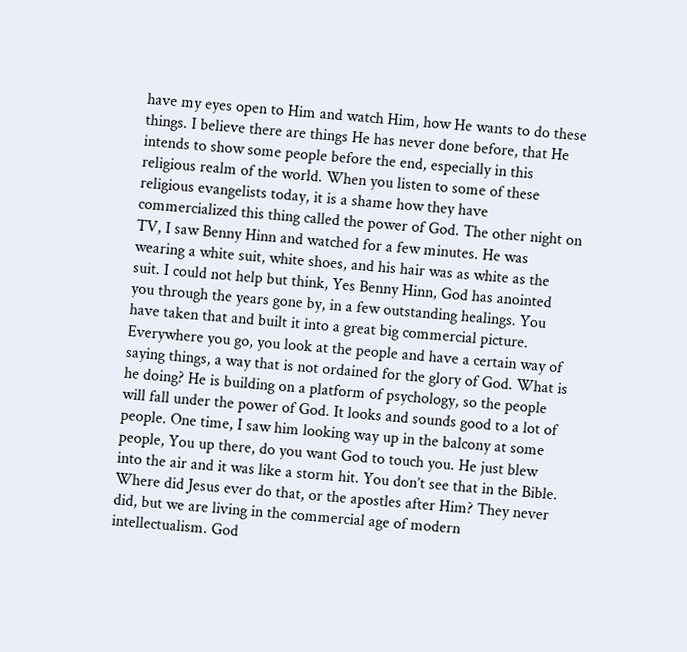have my eyes open to Him and watch Him, how He wants to do these things. I believe there are things He has never done before, that He intends to show some people before the end, especially in this religious realm of the world. When you listen to some of these religious evangelists today, it is a shame how they have commercialized this thing called the power of God. The other night on TV, I saw Benny Hinn and watched for a few minutes. He was wearing a white suit, white shoes, and his hair was as white as the suit. I could not help but think, Yes Benny Hinn, God has anointed you through the years gone by, in a few outstanding healings. You have taken that and built it into a great big commercial picture. Everywhere you go, you look at the people and have a certain way of saying things, a way that is not ordained for the glory of God. What is he doing? He is building on a platform of psychology, so the people will fall under the power of God. It looks and sounds good to a lot of people. One time, I saw him looking way up in the balcony at some people, You up there, do you want God to touch you. He just blew into the air and it was like a storm hit. You don’t see that in the Bible. Where did Jesus ever do that, or the apostles after Him? They never did, but we are living in the commercial age of modern intellectualism. God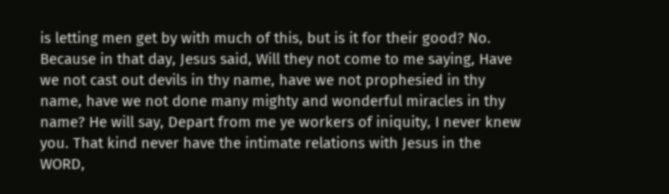is letting men get by with much of this, but is it for their good? No. Because in that day, Jesus said, Will they not come to me saying, Have we not cast out devils in thy name, have we not prophesied in thy name, have we not done many mighty and wonderful miracles in thy name? He will say, Depart from me ye workers of iniquity, I never knew you. That kind never have the intimate relations with Jesus in the WORD,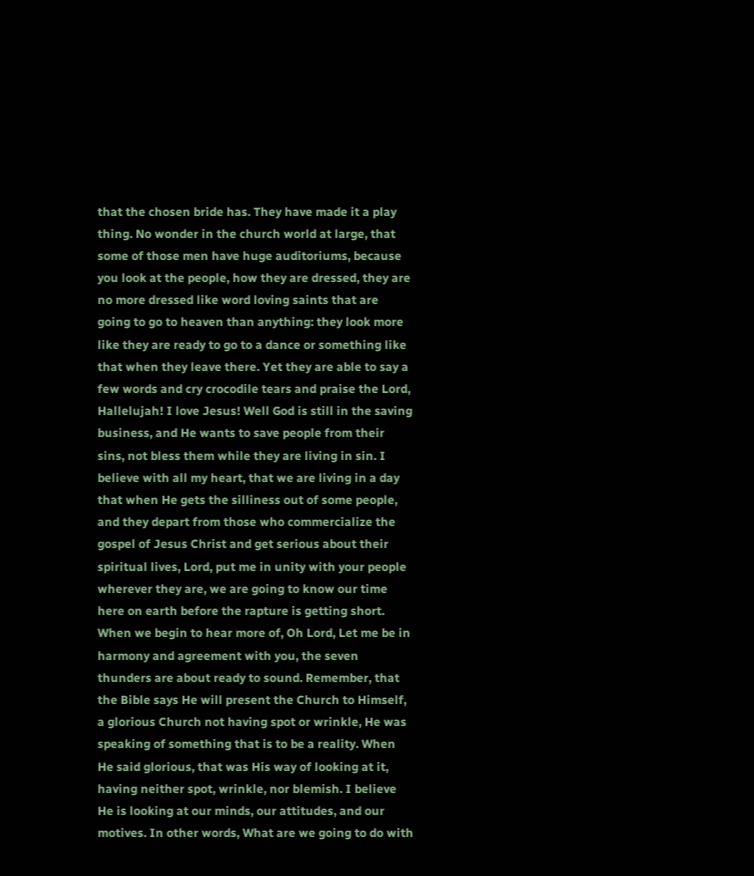that the chosen bride has. They have made it a play thing. No wonder in the church world at large, that some of those men have huge auditoriums, because you look at the people, how they are dressed, they are no more dressed like word loving saints that are going to go to heaven than anything: they look more like they are ready to go to a dance or something like that when they leave there. Yet they are able to say a few words and cry crocodile tears and praise the Lord, Hallelujah! I love Jesus! Well God is still in the saving business, and He wants to save people from their sins, not bless them while they are living in sin. I believe with all my heart, that we are living in a day that when He gets the silliness out of some people, and they depart from those who commercialize the gospel of Jesus Christ and get serious about their spiritual lives, Lord, put me in unity with your people wherever they are, we are going to know our time here on earth before the rapture is getting short. When we begin to hear more of, Oh Lord, Let me be in harmony and agreement with you, the seven thunders are about ready to sound. Remember, that the Bible says He will present the Church to Himself, a glorious Church not having spot or wrinkle, He was speaking of something that is to be a reality. When He said glorious, that was His way of looking at it, having neither spot, wrinkle, nor blemish. I believe He is looking at our minds, our attitudes, and our motives. In other words, What are we going to do with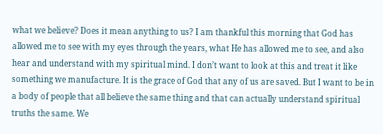what we believe? Does it mean anything to us? I am thankful this morning that God has allowed me to see with my eyes through the years, what He has allowed me to see, and also hear and understand with my spiritual mind. I don’t want to look at this and treat it like something we manufacture. It is the grace of God that any of us are saved. But I want to be in a body of people that all believe the same thing and that can actually understand spiritual truths the same. We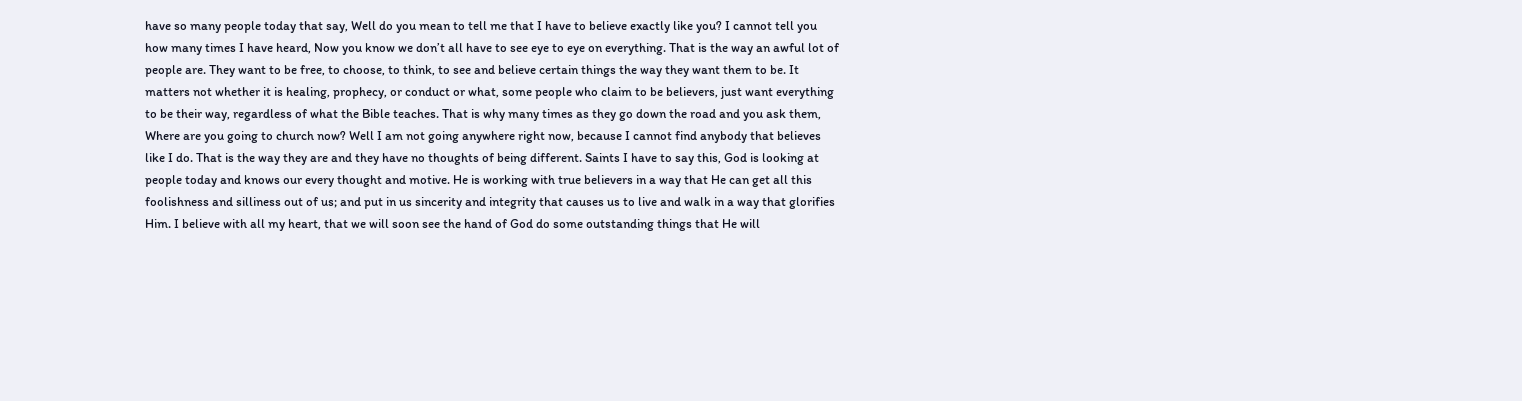have so many people today that say, Well do you mean to tell me that I have to believe exactly like you? I cannot tell you how many times I have heard, Now you know we don’t all have to see eye to eye on everything. That is the way an awful lot of people are. They want to be free, to choose, to think, to see and believe certain things the way they want them to be. It matters not whether it is healing, prophecy, or conduct or what, some people who claim to be believers, just want everything to be their way, regardless of what the Bible teaches. That is why many times as they go down the road and you ask them, Where are you going to church now? Well I am not going anywhere right now, because I cannot find anybody that believes like I do. That is the way they are and they have no thoughts of being different. Saints I have to say this, God is looking at people today and knows our every thought and motive. He is working with true believers in a way that He can get all this foolishness and silliness out of us; and put in us sincerity and integrity that causes us to live and walk in a way that glorifies Him. I believe with all my heart, that we will soon see the hand of God do some outstanding things that He will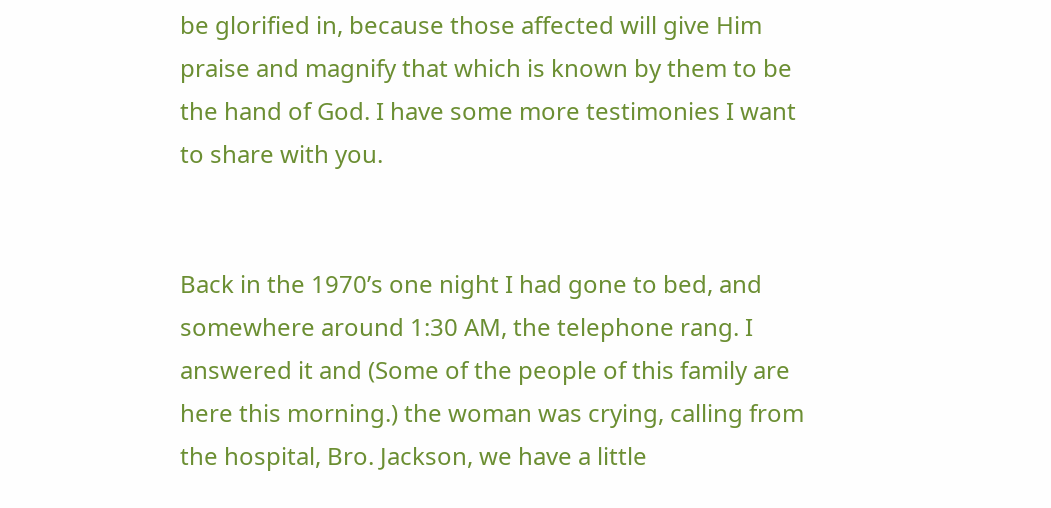be glorified in, because those affected will give Him praise and magnify that which is known by them to be the hand of God. I have some more testimonies I want to share with you.


Back in the 1970’s one night I had gone to bed, and somewhere around 1:30 AM, the telephone rang. I answered it and (Some of the people of this family are here this morning.) the woman was crying, calling from the hospital, Bro. Jackson, we have a little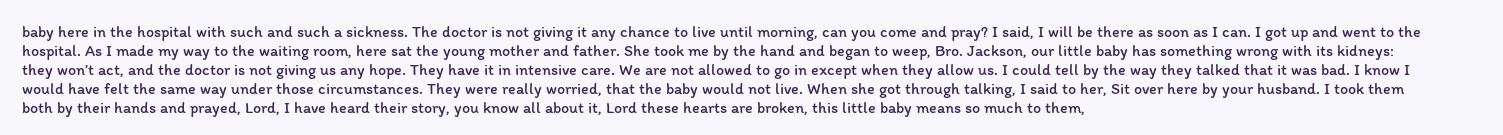baby here in the hospital with such and such a sickness. The doctor is not giving it any chance to live until morning, can you come and pray? I said, I will be there as soon as I can. I got up and went to the hospital. As I made my way to the waiting room, here sat the young mother and father. She took me by the hand and began to weep, Bro. Jackson, our little baby has something wrong with its kidneys: they won’t act, and the doctor is not giving us any hope. They have it in intensive care. We are not allowed to go in except when they allow us. I could tell by the way they talked that it was bad. I know I would have felt the same way under those circumstances. They were really worried, that the baby would not live. When she got through talking, I said to her, Sit over here by your husband. I took them both by their hands and prayed, Lord, I have heard their story, you know all about it, Lord these hearts are broken, this little baby means so much to them,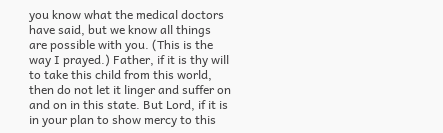you know what the medical doctors have said, but we know all things are possible with you. (This is the way I prayed.) Father, if it is thy will to take this child from this world, then do not let it linger and suffer on and on in this state. But Lord, if it is in your plan to show mercy to this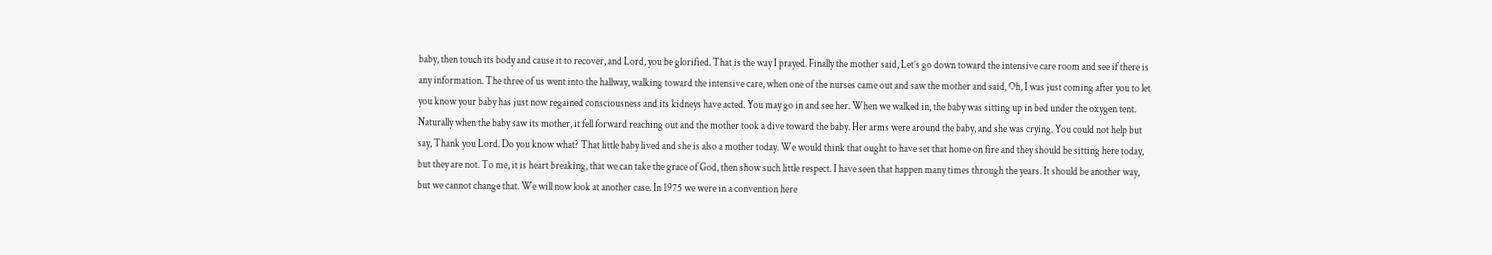baby, then touch its body and cause it to recover, and Lord, you be glorified. That is the way I prayed. Finally the mother said, Let’s go down toward the intensive care room and see if there is any information. The three of us went into the hallway, walking toward the intensive care, when one of the nurses came out and saw the mother and said, Oh, I was just coming after you to let you know your baby has just now regained consciousness and its kidneys have acted. You may go in and see her. When we walked in, the baby was sitting up in bed under the oxygen tent. Naturally when the baby saw its mother, it fell forward reaching out and the mother took a dive toward the baby. Her arms were around the baby, and she was crying. You could not help but say, Thank you Lord. Do you know what? That little baby lived and she is also a mother today. We would think that ought to have set that home on fire and they should be sitting here today, but they are not. To me, it is heart breaking, that we can take the grace of God, then show such little respect. I have seen that happen many times through the years. It should be another way, but we cannot change that. We will now look at another case. In 1975 we were in a convention here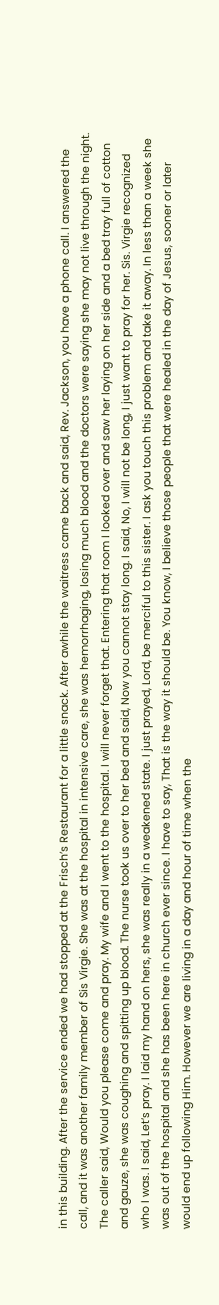in this building. After the service ended we had stopped at the Frisch’s Restaurant for a little snack. After awhile the waitress came back and said, Rev. Jackson, you have a phone call. I answered the call, and it was another family member of Sis Virgie. She was at the hospital in intensive care, she was hemorrhaging, losing much blood and the doctors were saying she may not live through the night. The caller said, Would you please come and pray. My wife and I went to the hospital. I will never forget that. Entering that room I looked over and saw her laying on her side and a bed tray full of cotton and gauze, she was coughing and spitting up blood. The nurse took us over to her bed and said, Now you cannot stay long. I said, No, I will not be long, I just want to pray for her. Sis. Virgie recognized who I was. I said, Let’s pray. I laid my hand on hers, she was really in a weakened state. I just prayed, Lord, be merciful to this sister. I ask you touch this problem and take it away. In less than a week she was out of the hospital and she has been here in church ever since. I have to say, That is the way it should be. You know, I believe those people that were healed in the day of Jesus, sooner or later would end up following Him. However we are living in a day and hour of time when the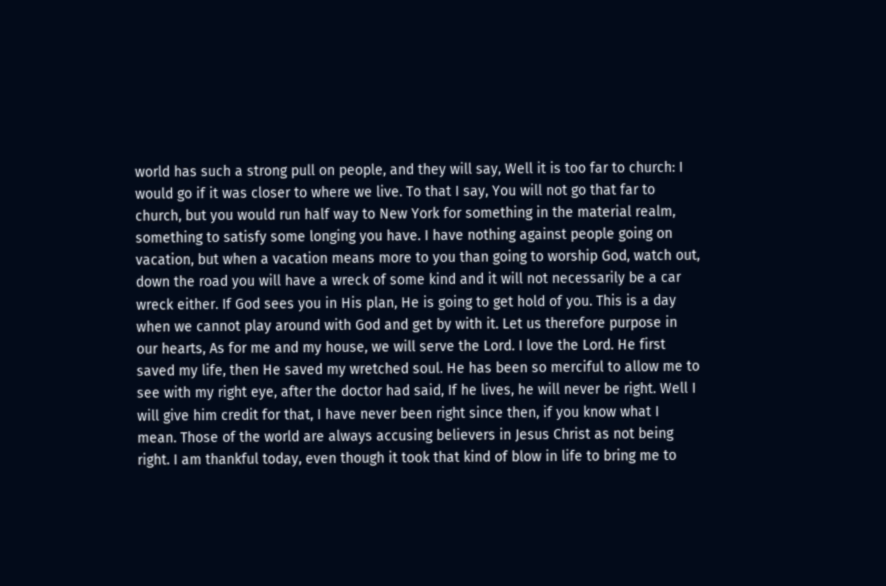world has such a strong pull on people, and they will say, Well it is too far to church: I would go if it was closer to where we live. To that I say, You will not go that far to church, but you would run half way to New York for something in the material realm, something to satisfy some longing you have. I have nothing against people going on vacation, but when a vacation means more to you than going to worship God, watch out, down the road you will have a wreck of some kind and it will not necessarily be a car wreck either. If God sees you in His plan, He is going to get hold of you. This is a day when we cannot play around with God and get by with it. Let us therefore purpose in our hearts, As for me and my house, we will serve the Lord. I love the Lord. He first saved my life, then He saved my wretched soul. He has been so merciful to allow me to see with my right eye, after the doctor had said, If he lives, he will never be right. Well I will give him credit for that, I have never been right since then, if you know what I mean. Those of the world are always accusing believers in Jesus Christ as not being right. I am thankful today, even though it took that kind of blow in life to bring me to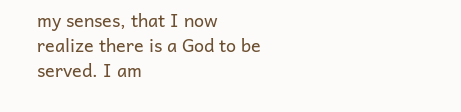my senses, that I now realize there is a God to be served. I am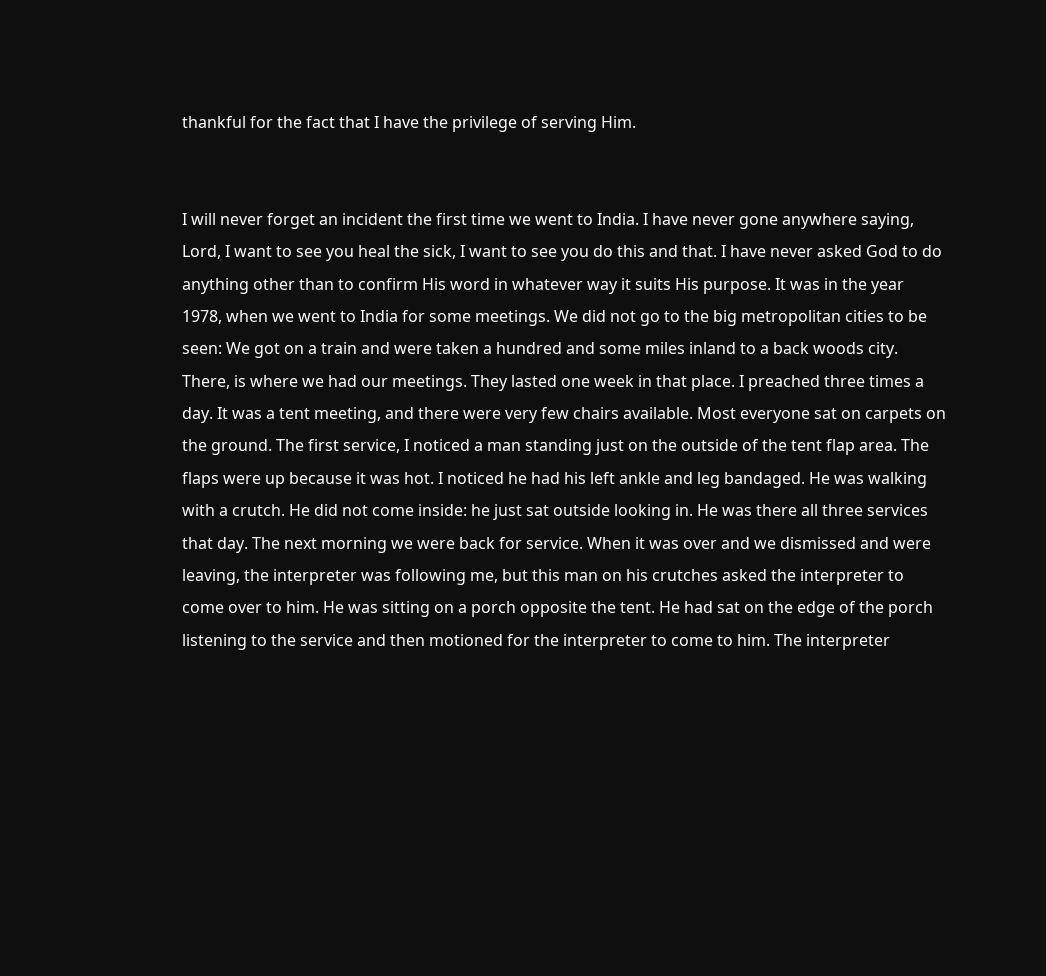thankful for the fact that I have the privilege of serving Him.


I will never forget an incident the first time we went to India. I have never gone anywhere saying, Lord, I want to see you heal the sick, I want to see you do this and that. I have never asked God to do anything other than to confirm His word in whatever way it suits His purpose. It was in the year 1978, when we went to India for some meetings. We did not go to the big metropolitan cities to be seen: We got on a train and were taken a hundred and some miles inland to a back woods city. There, is where we had our meetings. They lasted one week in that place. I preached three times a day. It was a tent meeting, and there were very few chairs available. Most everyone sat on carpets on the ground. The first service, I noticed a man standing just on the outside of the tent flap area. The flaps were up because it was hot. I noticed he had his left ankle and leg bandaged. He was walking with a crutch. He did not come inside: he just sat outside looking in. He was there all three services that day. The next morning we were back for service. When it was over and we dismissed and were leaving, the interpreter was following me, but this man on his crutches asked the interpreter to come over to him. He was sitting on a porch opposite the tent. He had sat on the edge of the porch listening to the service and then motioned for the interpreter to come to him. The interpreter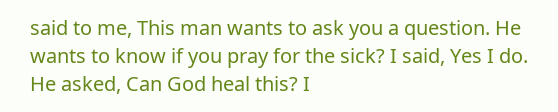said to me, This man wants to ask you a question. He wants to know if you pray for the sick? I said, Yes I do. He asked, Can God heal this? I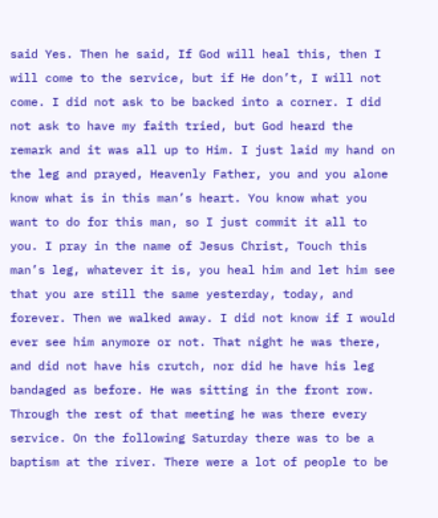said Yes. Then he said, If God will heal this, then I will come to the service, but if He don’t, I will not come. I did not ask to be backed into a corner. I did not ask to have my faith tried, but God heard the remark and it was all up to Him. I just laid my hand on the leg and prayed, Heavenly Father, you and you alone know what is in this man’s heart. You know what you want to do for this man, so I just commit it all to you. I pray in the name of Jesus Christ, Touch this man’s leg, whatever it is, you heal him and let him see that you are still the same yesterday, today, and forever. Then we walked away. I did not know if I would ever see him anymore or not. That night he was there, and did not have his crutch, nor did he have his leg bandaged as before. He was sitting in the front row. Through the rest of that meeting he was there every service. On the following Saturday there was to be a baptism at the river. There were a lot of people to be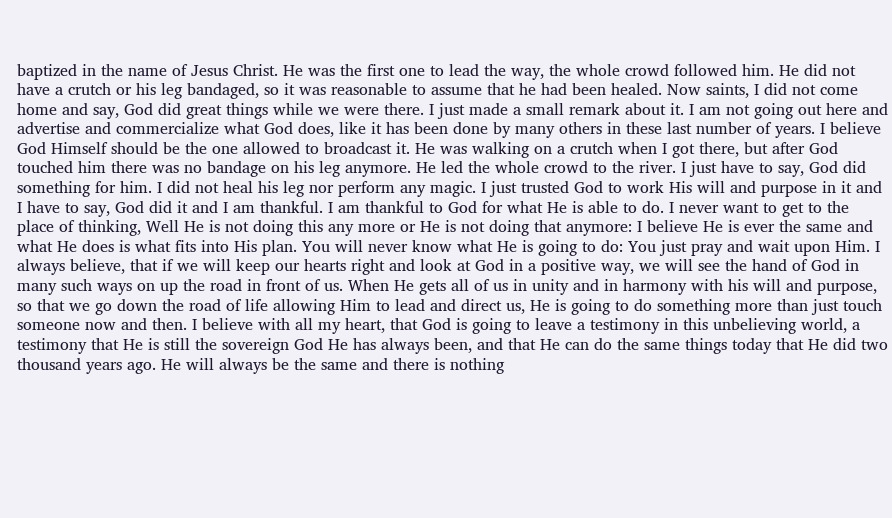baptized in the name of Jesus Christ. He was the first one to lead the way, the whole crowd followed him. He did not have a crutch or his leg bandaged, so it was reasonable to assume that he had been healed. Now saints, I did not come home and say, God did great things while we were there. I just made a small remark about it. I am not going out here and advertise and commercialize what God does, like it has been done by many others in these last number of years. I believe God Himself should be the one allowed to broadcast it. He was walking on a crutch when I got there, but after God touched him there was no bandage on his leg anymore. He led the whole crowd to the river. I just have to say, God did something for him. I did not heal his leg nor perform any magic. I just trusted God to work His will and purpose in it and I have to say, God did it and I am thankful. I am thankful to God for what He is able to do. I never want to get to the place of thinking, Well He is not doing this any more or He is not doing that anymore: I believe He is ever the same and what He does is what fits into His plan. You will never know what He is going to do: You just pray and wait upon Him. I always believe, that if we will keep our hearts right and look at God in a positive way, we will see the hand of God in many such ways on up the road in front of us. When He gets all of us in unity and in harmony with his will and purpose, so that we go down the road of life allowing Him to lead and direct us, He is going to do something more than just touch someone now and then. I believe with all my heart, that God is going to leave a testimony in this unbelieving world, a testimony that He is still the sovereign God He has always been, and that He can do the same things today that He did two thousand years ago. He will always be the same and there is nothing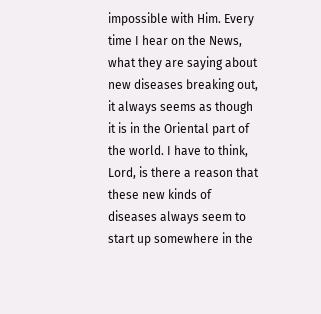impossible with Him. Every time I hear on the News, what they are saying about new diseases breaking out, it always seems as though it is in the Oriental part of the world. I have to think, Lord, is there a reason that these new kinds of diseases always seem to start up somewhere in the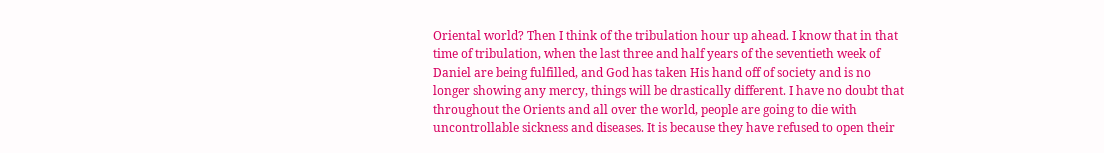Oriental world? Then I think of the tribulation hour up ahead. I know that in that time of tribulation, when the last three and half years of the seventieth week of Daniel are being fulfilled, and God has taken His hand off of society and is no longer showing any mercy, things will be drastically different. I have no doubt that throughout the Orients and all over the world, people are going to die with uncontrollable sickness and diseases. It is because they have refused to open their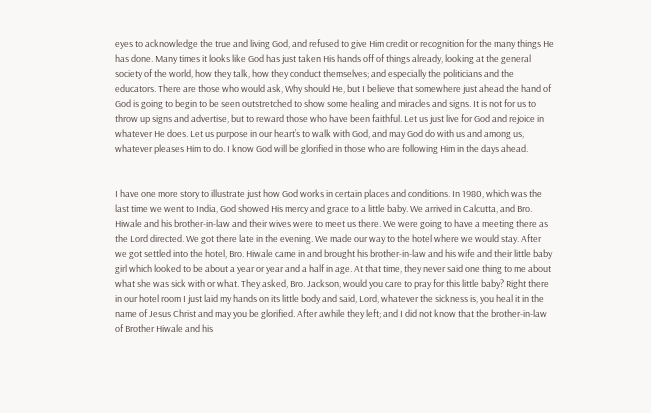eyes to acknowledge the true and living God, and refused to give Him credit or recognition for the many things He has done. Many times it looks like God has just taken His hands off of things already, looking at the general society of the world, how they talk, how they conduct themselves; and especially the politicians and the educators. There are those who would ask, Why should He, but I believe that somewhere just ahead the hand of God is going to begin to be seen outstretched to show some healing and miracles and signs. It is not for us to throw up signs and advertise, but to reward those who have been faithful. Let us just live for God and rejoice in whatever He does. Let us purpose in our heart’s to walk with God, and may God do with us and among us, whatever pleases Him to do. I know God will be glorified in those who are following Him in the days ahead.


I have one more story to illustrate just how God works in certain places and conditions. In 1980, which was the last time we went to India, God showed His mercy and grace to a little baby. We arrived in Calcutta, and Bro. Hiwale and his brother-in-law and their wives were to meet us there. We were going to have a meeting there as the Lord directed. We got there late in the evening. We made our way to the hotel where we would stay. After we got settled into the hotel, Bro. Hiwale came in and brought his brother-in-law and his wife and their little baby girl which looked to be about a year or year and a half in age. At that time, they never said one thing to me about what she was sick with or what. They asked, Bro. Jackson, would you care to pray for this little baby? Right there in our hotel room I just laid my hands on its little body and said, Lord, whatever the sickness is, you heal it in the name of Jesus Christ and may you be glorified. After awhile they left; and I did not know that the brother-in-law of Brother Hiwale and his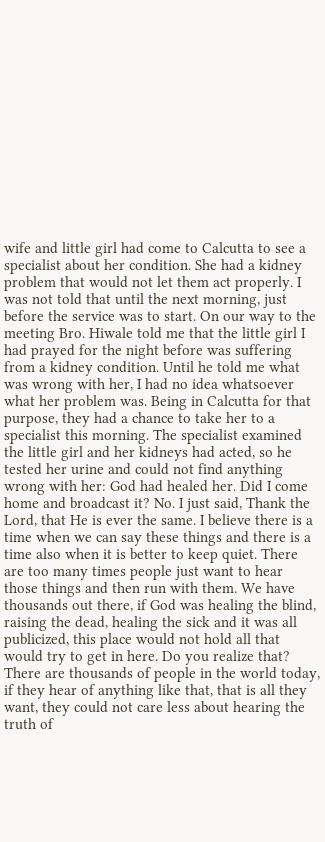wife and little girl had come to Calcutta to see a specialist about her condition. She had a kidney problem that would not let them act properly. I was not told that until the next morning, just before the service was to start. On our way to the meeting Bro. Hiwale told me that the little girl I had prayed for the night before was suffering from a kidney condition. Until he told me what was wrong with her, I had no idea whatsoever what her problem was. Being in Calcutta for that purpose, they had a chance to take her to a specialist this morning. The specialist examined the little girl and her kidneys had acted, so he tested her urine and could not find anything wrong with her: God had healed her. Did I come home and broadcast it? No. I just said, Thank the Lord, that He is ever the same. I believe there is a time when we can say these things and there is a time also when it is better to keep quiet. There are too many times people just want to hear those things and then run with them. We have thousands out there, if God was healing the blind, raising the dead, healing the sick and it was all publicized, this place would not hold all that would try to get in here. Do you realize that? There are thousands of people in the world today, if they hear of anything like that, that is all they want, they could not care less about hearing the truth of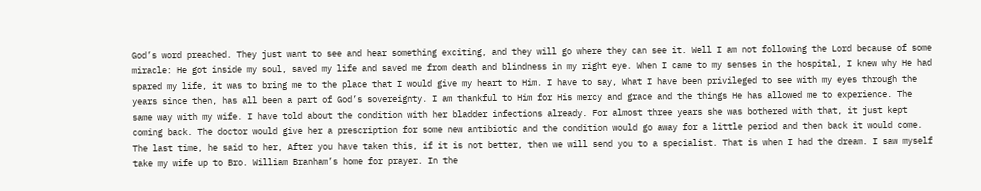God’s word preached. They just want to see and hear something exciting, and they will go where they can see it. Well I am not following the Lord because of some miracle: He got inside my soul, saved my life and saved me from death and blindness in my right eye. When I came to my senses in the hospital, I knew why He had spared my life, it was to bring me to the place that I would give my heart to Him. I have to say, What I have been privileged to see with my eyes through the years since then, has all been a part of God’s sovereignty. I am thankful to Him for His mercy and grace and the things He has allowed me to experience. The same way with my wife. I have told about the condition with her bladder infections already. For almost three years she was bothered with that, it just kept coming back. The doctor would give her a prescription for some new antibiotic and the condition would go away for a little period and then back it would come. The last time, he said to her, After you have taken this, if it is not better, then we will send you to a specialist. That is when I had the dream. I saw myself take my wife up to Bro. William Branham’s home for prayer. In the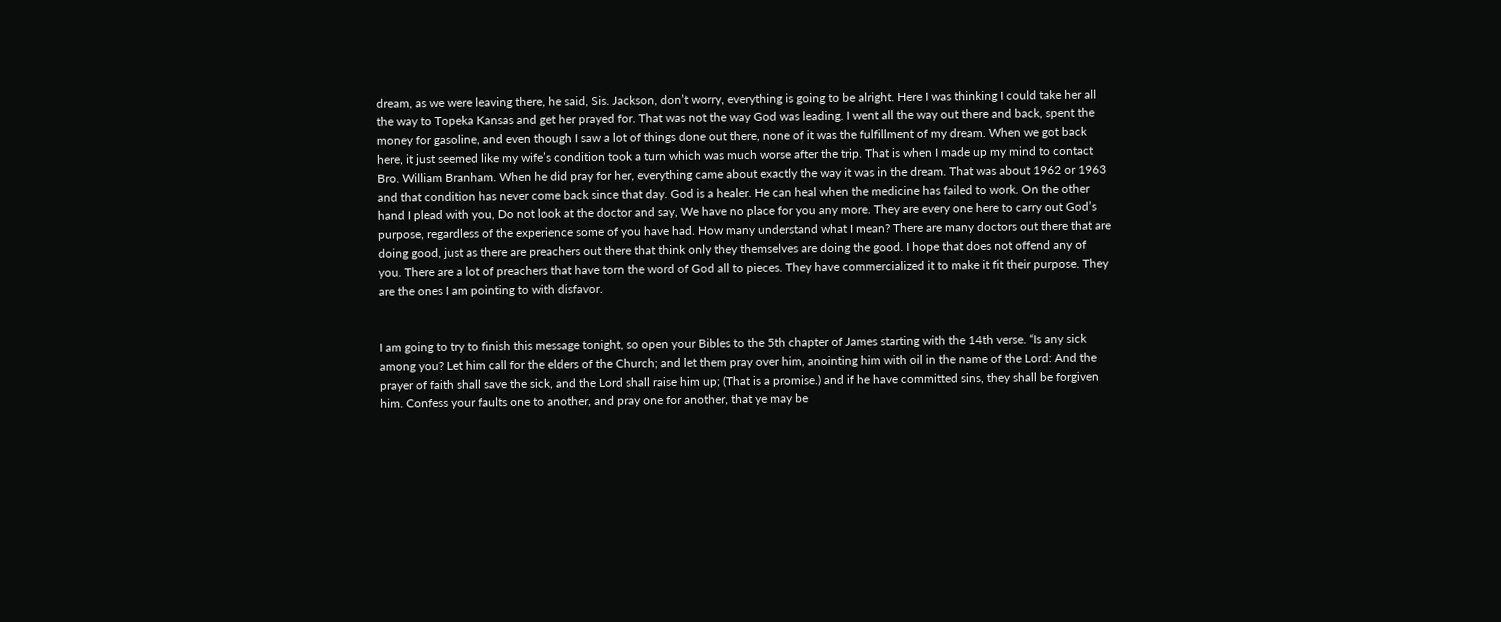dream, as we were leaving there, he said, Sis. Jackson, don’t worry, everything is going to be alright. Here I was thinking I could take her all the way to Topeka Kansas and get her prayed for. That was not the way God was leading. I went all the way out there and back, spent the money for gasoline, and even though I saw a lot of things done out there, none of it was the fulfillment of my dream. When we got back here, it just seemed like my wife’s condition took a turn which was much worse after the trip. That is when I made up my mind to contact Bro. William Branham. When he did pray for her, everything came about exactly the way it was in the dream. That was about 1962 or 1963 and that condition has never come back since that day. God is a healer. He can heal when the medicine has failed to work. On the other hand I plead with you, Do not look at the doctor and say, We have no place for you any more. They are every one here to carry out God’s purpose, regardless of the experience some of you have had. How many understand what I mean? There are many doctors out there that are doing good, just as there are preachers out there that think only they themselves are doing the good. I hope that does not offend any of you. There are a lot of preachers that have torn the word of God all to pieces. They have commercialized it to make it fit their purpose. They are the ones I am pointing to with disfavor.


I am going to try to finish this message tonight, so open your Bibles to the 5th chapter of James starting with the 14th verse. “Is any sick among you? Let him call for the elders of the Church; and let them pray over him, anointing him with oil in the name of the Lord: And the prayer of faith shall save the sick, and the Lord shall raise him up; (That is a promise.) and if he have committed sins, they shall be forgiven him. Confess your faults one to another, and pray one for another, that ye may be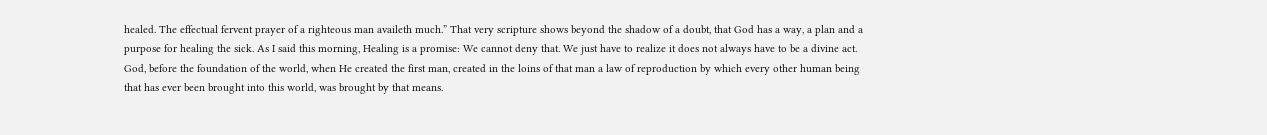healed. The effectual fervent prayer of a righteous man availeth much.” That very scripture shows beyond the shadow of a doubt, that God has a way, a plan and a purpose for healing the sick. As I said this morning, Healing is a promise: We cannot deny that. We just have to realize it does not always have to be a divine act. God, before the foundation of the world, when He created the first man, created in the loins of that man a law of reproduction by which every other human being that has ever been brought into this world, was brought by that means.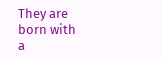They are born with a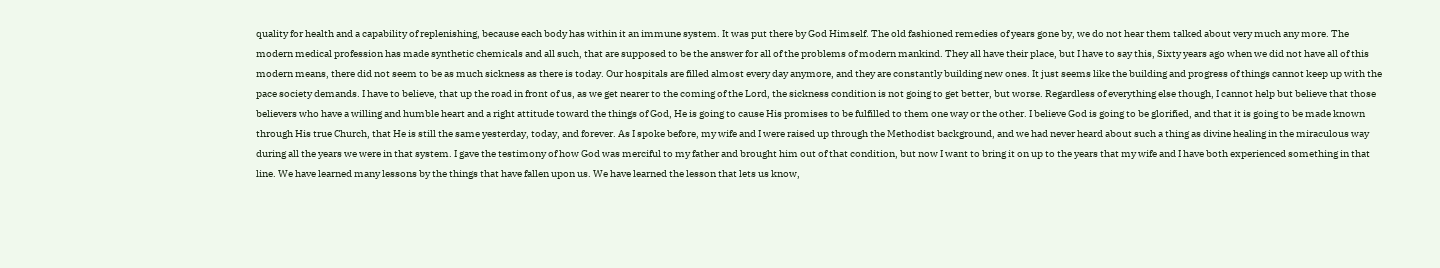quality for health and a capability of replenishing, because each body has within it an immune system. It was put there by God Himself. The old fashioned remedies of years gone by, we do not hear them talked about very much any more. The modern medical profession has made synthetic chemicals and all such, that are supposed to be the answer for all of the problems of modern mankind. They all have their place, but I have to say this, Sixty years ago when we did not have all of this modern means, there did not seem to be as much sickness as there is today. Our hospitals are filled almost every day anymore, and they are constantly building new ones. It just seems like the building and progress of things cannot keep up with the pace society demands. I have to believe, that up the road in front of us, as we get nearer to the coming of the Lord, the sickness condition is not going to get better, but worse. Regardless of everything else though, I cannot help but believe that those believers who have a willing and humble heart and a right attitude toward the things of God, He is going to cause His promises to be fulfilled to them one way or the other. I believe God is going to be glorified, and that it is going to be made known through His true Church, that He is still the same yesterday, today, and forever. As I spoke before, my wife and I were raised up through the Methodist background, and we had never heard about such a thing as divine healing in the miraculous way during all the years we were in that system. I gave the testimony of how God was merciful to my father and brought him out of that condition, but now I want to bring it on up to the years that my wife and I have both experienced something in that line. We have learned many lessons by the things that have fallen upon us. We have learned the lesson that lets us know,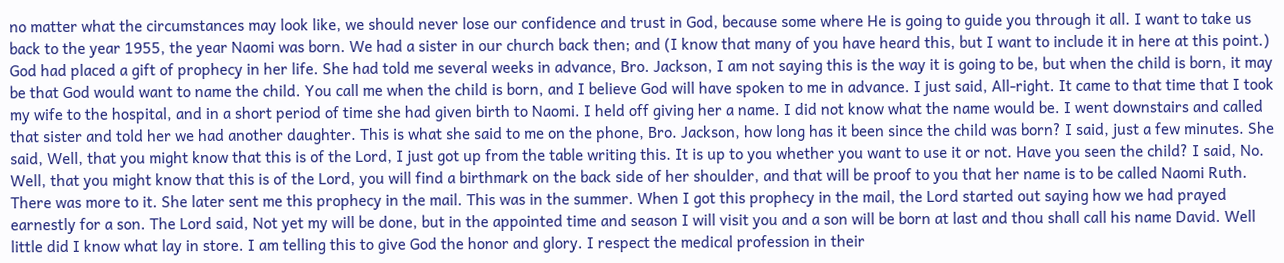no matter what the circumstances may look like, we should never lose our confidence and trust in God, because some where He is going to guide you through it all. I want to take us back to the year 1955, the year Naomi was born. We had a sister in our church back then; and (I know that many of you have heard this, but I want to include it in here at this point.) God had placed a gift of prophecy in her life. She had told me several weeks in advance, Bro. Jackson, I am not saying this is the way it is going to be, but when the child is born, it may be that God would want to name the child. You call me when the child is born, and I believe God will have spoken to me in advance. I just said, All-right. It came to that time that I took my wife to the hospital, and in a short period of time she had given birth to Naomi. I held off giving her a name. I did not know what the name would be. I went downstairs and called that sister and told her we had another daughter. This is what she said to me on the phone, Bro. Jackson, how long has it been since the child was born? I said, just a few minutes. She said, Well, that you might know that this is of the Lord, I just got up from the table writing this. It is up to you whether you want to use it or not. Have you seen the child? I said, No. Well, that you might know that this is of the Lord, you will find a birthmark on the back side of her shoulder, and that will be proof to you that her name is to be called Naomi Ruth. There was more to it. She later sent me this prophecy in the mail. This was in the summer. When I got this prophecy in the mail, the Lord started out saying how we had prayed earnestly for a son. The Lord said, Not yet my will be done, but in the appointed time and season I will visit you and a son will be born at last and thou shall call his name David. Well little did I know what lay in store. I am telling this to give God the honor and glory. I respect the medical profession in their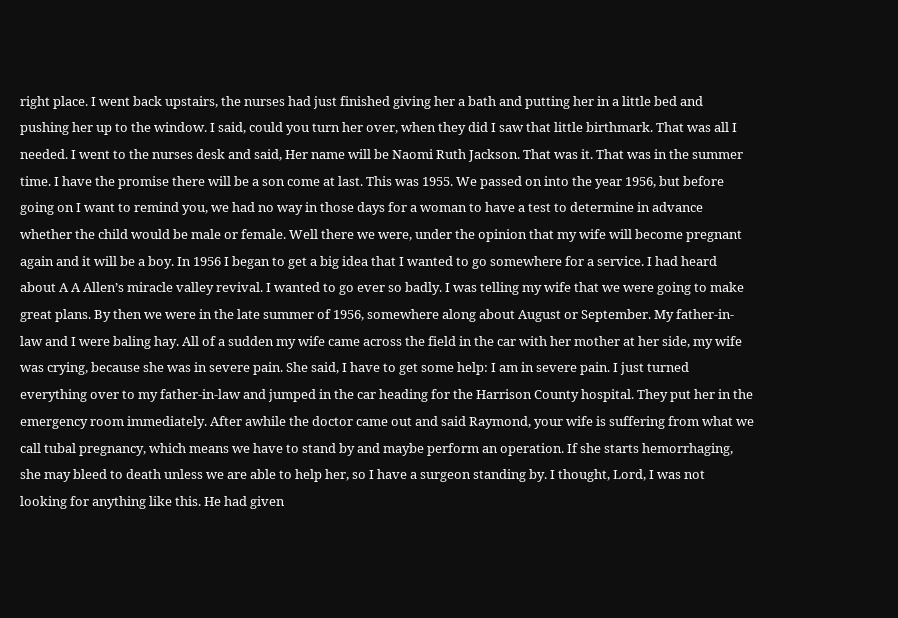right place. I went back upstairs, the nurses had just finished giving her a bath and putting her in a little bed and pushing her up to the window. I said, could you turn her over, when they did I saw that little birthmark. That was all I needed. I went to the nurses desk and said, Her name will be Naomi Ruth Jackson. That was it. That was in the summer time. I have the promise there will be a son come at last. This was 1955. We passed on into the year 1956, but before going on I want to remind you, we had no way in those days for a woman to have a test to determine in advance whether the child would be male or female. Well there we were, under the opinion that my wife will become pregnant again and it will be a boy. In 1956 I began to get a big idea that I wanted to go somewhere for a service. I had heard about A A Allen’s miracle valley revival. I wanted to go ever so badly. I was telling my wife that we were going to make great plans. By then we were in the late summer of 1956, somewhere along about August or September. My father-in-law and I were baling hay. All of a sudden my wife came across the field in the car with her mother at her side, my wife was crying, because she was in severe pain. She said, I have to get some help: I am in severe pain. I just turned everything over to my father-in-law and jumped in the car heading for the Harrison County hospital. They put her in the emergency room immediately. After awhile the doctor came out and said Raymond, your wife is suffering from what we call tubal pregnancy, which means we have to stand by and maybe perform an operation. If she starts hemorrhaging, she may bleed to death unless we are able to help her, so I have a surgeon standing by. I thought, Lord, I was not looking for anything like this. He had given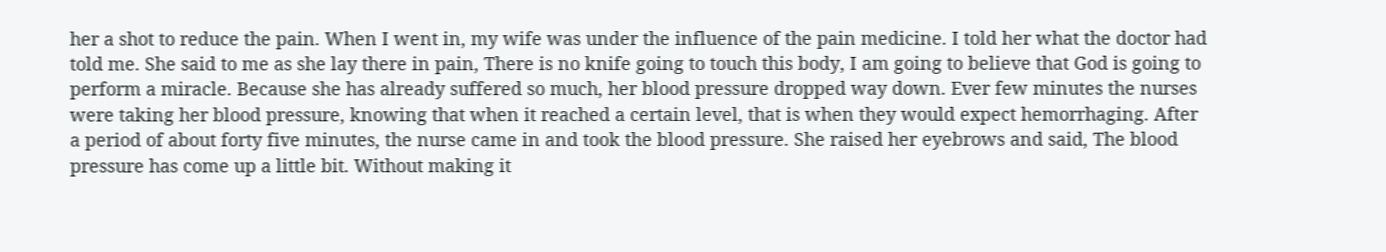her a shot to reduce the pain. When I went in, my wife was under the influence of the pain medicine. I told her what the doctor had told me. She said to me as she lay there in pain, There is no knife going to touch this body, I am going to believe that God is going to perform a miracle. Because she has already suffered so much, her blood pressure dropped way down. Ever few minutes the nurses were taking her blood pressure, knowing that when it reached a certain level, that is when they would expect hemorrhaging. After a period of about forty five minutes, the nurse came in and took the blood pressure. She raised her eyebrows and said, The blood pressure has come up a little bit. Without making it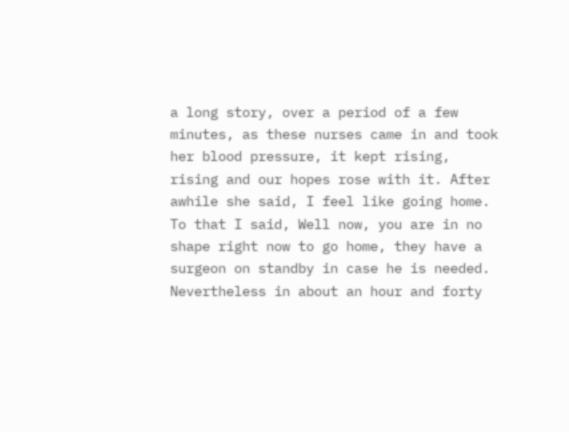a long story, over a period of a few minutes, as these nurses came in and took her blood pressure, it kept rising, rising and our hopes rose with it. After awhile she said, I feel like going home. To that I said, Well now, you are in no shape right now to go home, they have a surgeon on standby in case he is needed. Nevertheless in about an hour and forty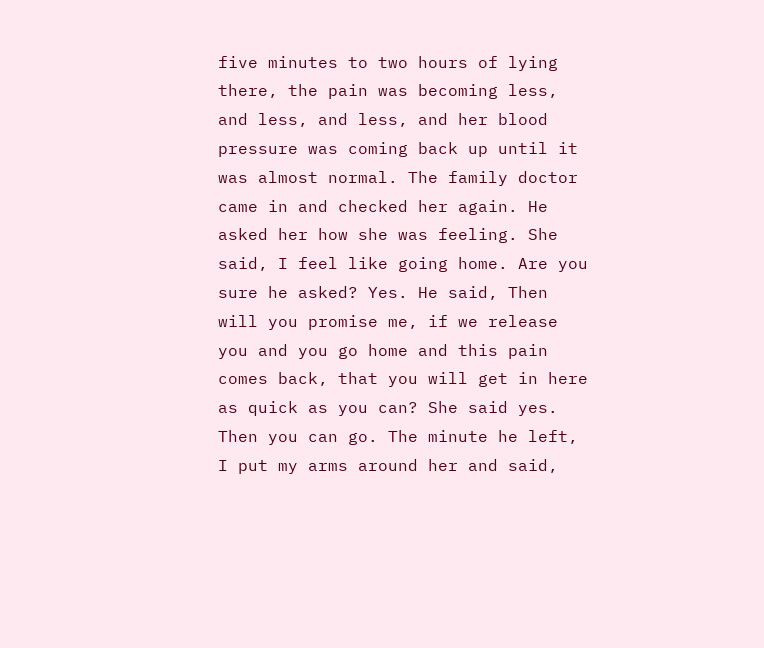five minutes to two hours of lying there, the pain was becoming less, and less, and less, and her blood pressure was coming back up until it was almost normal. The family doctor came in and checked her again. He asked her how she was feeling. She said, I feel like going home. Are you sure he asked? Yes. He said, Then will you promise me, if we release you and you go home and this pain comes back, that you will get in here as quick as you can? She said yes. Then you can go. The minute he left, I put my arms around her and said,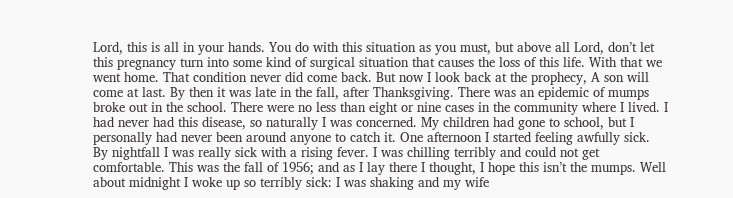Lord, this is all in your hands. You do with this situation as you must, but above all Lord, don’t let this pregnancy turn into some kind of surgical situation that causes the loss of this life. With that we went home. That condition never did come back. But now I look back at the prophecy, A son will come at last. By then it was late in the fall, after Thanksgiving. There was an epidemic of mumps broke out in the school. There were no less than eight or nine cases in the community where I lived. I had never had this disease, so naturally I was concerned. My children had gone to school, but I personally had never been around anyone to catch it. One afternoon I started feeling awfully sick. By nightfall I was really sick with a rising fever. I was chilling terribly and could not get comfortable. This was the fall of 1956; and as I lay there I thought, I hope this isn’t the mumps. Well about midnight I woke up so terribly sick: I was shaking and my wife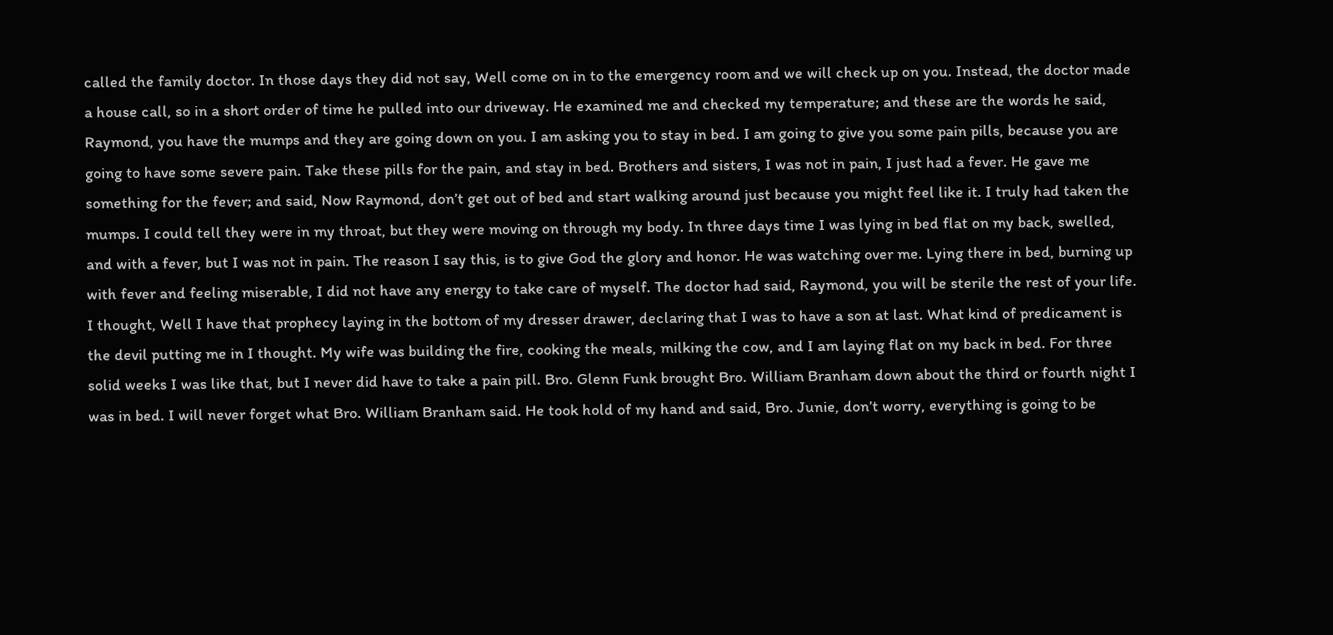called the family doctor. In those days they did not say, Well come on in to the emergency room and we will check up on you. Instead, the doctor made a house call, so in a short order of time he pulled into our driveway. He examined me and checked my temperature; and these are the words he said, Raymond, you have the mumps and they are going down on you. I am asking you to stay in bed. I am going to give you some pain pills, because you are going to have some severe pain. Take these pills for the pain, and stay in bed. Brothers and sisters, I was not in pain, I just had a fever. He gave me something for the fever; and said, Now Raymond, don’t get out of bed and start walking around just because you might feel like it. I truly had taken the mumps. I could tell they were in my throat, but they were moving on through my body. In three days time I was lying in bed flat on my back, swelled, and with a fever, but I was not in pain. The reason I say this, is to give God the glory and honor. He was watching over me. Lying there in bed, burning up with fever and feeling miserable, I did not have any energy to take care of myself. The doctor had said, Raymond, you will be sterile the rest of your life. I thought, Well I have that prophecy laying in the bottom of my dresser drawer, declaring that I was to have a son at last. What kind of predicament is the devil putting me in I thought. My wife was building the fire, cooking the meals, milking the cow, and I am laying flat on my back in bed. For three solid weeks I was like that, but I never did have to take a pain pill. Bro. Glenn Funk brought Bro. William Branham down about the third or fourth night I was in bed. I will never forget what Bro. William Branham said. He took hold of my hand and said, Bro. Junie, don’t worry, everything is going to be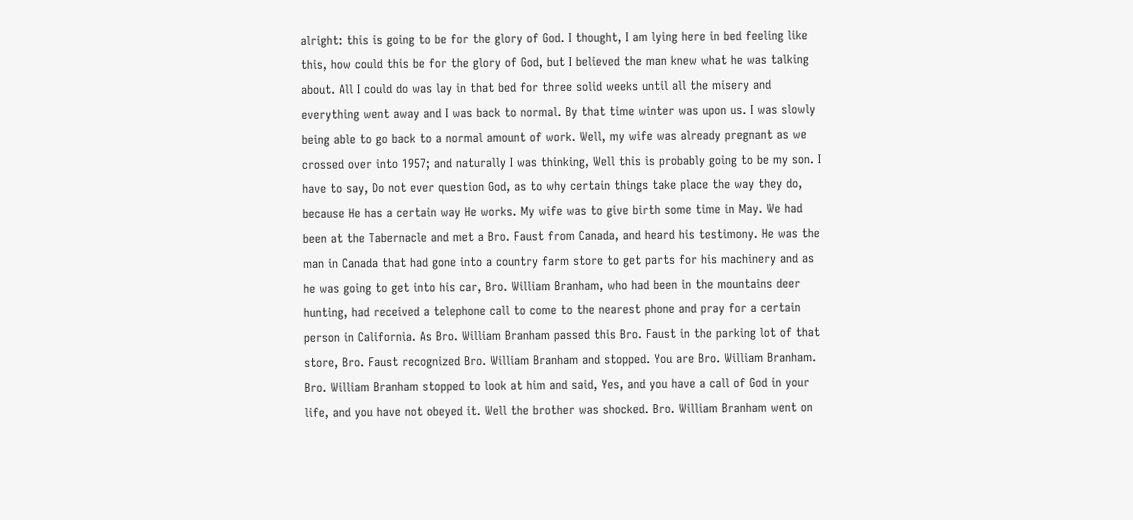alright: this is going to be for the glory of God. I thought, I am lying here in bed feeling like this, how could this be for the glory of God, but I believed the man knew what he was talking about. All I could do was lay in that bed for three solid weeks until all the misery and everything went away and I was back to normal. By that time winter was upon us. I was slowly being able to go back to a normal amount of work. Well, my wife was already pregnant as we crossed over into 1957; and naturally I was thinking, Well this is probably going to be my son. I have to say, Do not ever question God, as to why certain things take place the way they do, because He has a certain way He works. My wife was to give birth some time in May. We had been at the Tabernacle and met a Bro. Faust from Canada, and heard his testimony. He was the man in Canada that had gone into a country farm store to get parts for his machinery and as he was going to get into his car, Bro. William Branham, who had been in the mountains deer hunting, had received a telephone call to come to the nearest phone and pray for a certain person in California. As Bro. William Branham passed this Bro. Faust in the parking lot of that store, Bro. Faust recognized Bro. William Branham and stopped. You are Bro. William Branham. Bro. William Branham stopped to look at him and said, Yes, and you have a call of God in your life, and you have not obeyed it. Well the brother was shocked. Bro. William Branham went on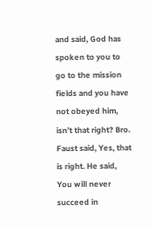and said, God has spoken to you to go to the mission fields and you have not obeyed him, isn’t that right? Bro. Faust said, Yes, that is right. He said, You will never succeed in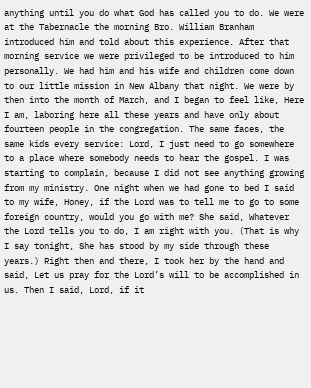anything until you do what God has called you to do. We were at the Tabernacle the morning Bro. William Branham introduced him and told about this experience. After that morning service we were privileged to be introduced to him personally. We had him and his wife and children come down to our little mission in New Albany that night. We were by then into the month of March, and I began to feel like, Here I am, laboring here all these years and have only about fourteen people in the congregation. The same faces, the same kids every service: Lord, I just need to go somewhere to a place where somebody needs to hear the gospel. I was starting to complain, because I did not see anything growing from my ministry. One night when we had gone to bed I said to my wife, Honey, if the Lord was to tell me to go to some foreign country, would you go with me? She said, Whatever the Lord tells you to do, I am right with you. (That is why I say tonight, She has stood by my side through these years.) Right then and there, I took her by the hand and said, Let us pray for the Lord’s will to be accomplished in us. Then I said, Lord, if it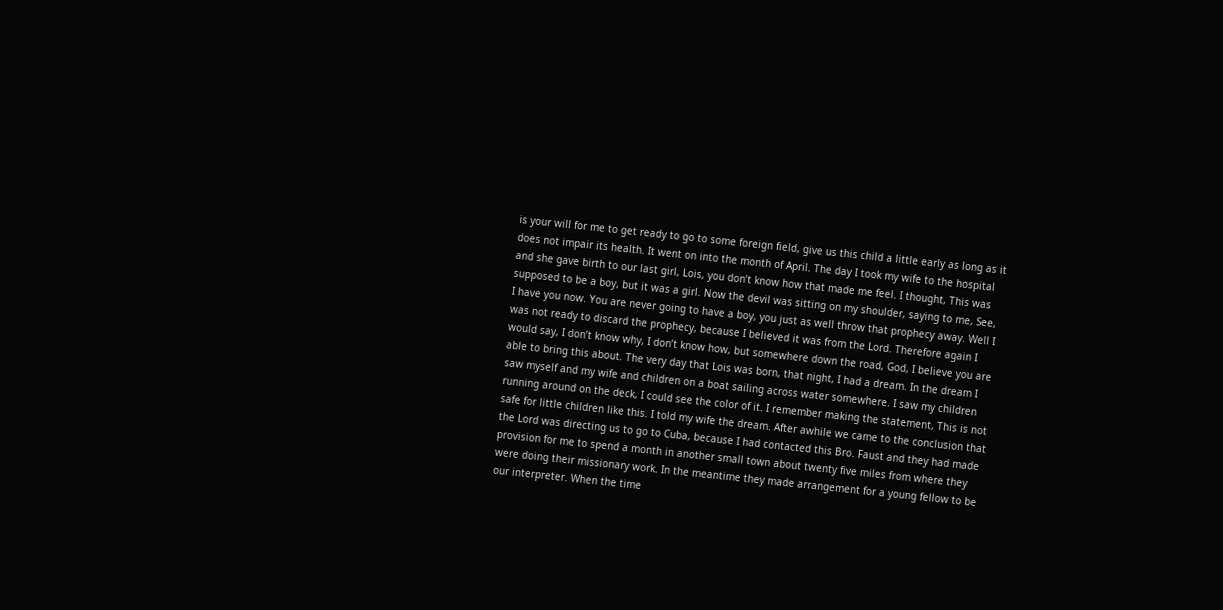is your will for me to get ready to go to some foreign field, give us this child a little early as long as it does not impair its health. It went on into the month of April. The day I took my wife to the hospital and she gave birth to our last girl, Lois, you don’t know how that made me feel. I thought, This was supposed to be a boy, but it was a girl. Now the devil was sitting on my shoulder, saying to me, See, I have you now. You are never going to have a boy, you just as well throw that prophecy away. Well I was not ready to discard the prophecy, because I believed it was from the Lord. Therefore again I would say, I don’t know why, I don’t know how, but somewhere down the road, God, I believe you are able to bring this about. The very day that Lois was born, that night, I had a dream. In the dream I saw myself and my wife and children on a boat sailing across water somewhere. I saw my children running around on the deck, I could see the color of it. I remember making the statement, This is not safe for little children like this. I told my wife the dream. After awhile we came to the conclusion that the Lord was directing us to go to Cuba, because I had contacted this Bro. Faust and they had made provision for me to spend a month in another small town about twenty five miles from where they were doing their missionary work. In the meantime they made arrangement for a young fellow to be our interpreter. When the time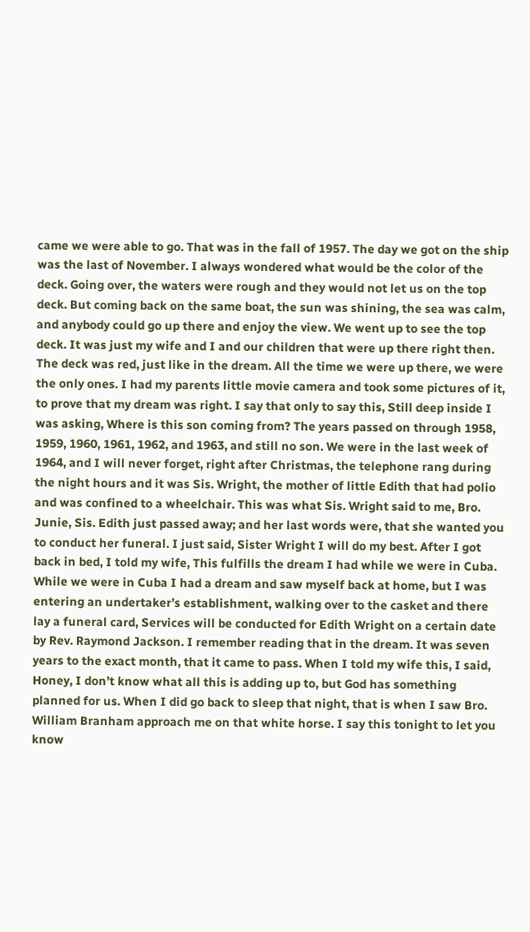came we were able to go. That was in the fall of 1957. The day we got on the ship was the last of November. I always wondered what would be the color of the deck. Going over, the waters were rough and they would not let us on the top deck. But coming back on the same boat, the sun was shining, the sea was calm, and anybody could go up there and enjoy the view. We went up to see the top deck. It was just my wife and I and our children that were up there right then. The deck was red, just like in the dream. All the time we were up there, we were the only ones. I had my parents little movie camera and took some pictures of it, to prove that my dream was right. I say that only to say this, Still deep inside I was asking, Where is this son coming from? The years passed on through 1958, 1959, 1960, 1961, 1962, and 1963, and still no son. We were in the last week of 1964, and I will never forget, right after Christmas, the telephone rang during the night hours and it was Sis. Wright, the mother of little Edith that had polio and was confined to a wheelchair. This was what Sis. Wright said to me, Bro. Junie, Sis. Edith just passed away; and her last words were, that she wanted you to conduct her funeral. I just said, Sister Wright I will do my best. After I got back in bed, I told my wife, This fulfills the dream I had while we were in Cuba. While we were in Cuba I had a dream and saw myself back at home, but I was entering an undertaker’s establishment, walking over to the casket and there lay a funeral card, Services will be conducted for Edith Wright on a certain date by Rev. Raymond Jackson. I remember reading that in the dream. It was seven years to the exact month, that it came to pass. When I told my wife this, I said, Honey, I don’t know what all this is adding up to, but God has something planned for us. When I did go back to sleep that night, that is when I saw Bro. William Branham approach me on that white horse. I say this tonight to let you know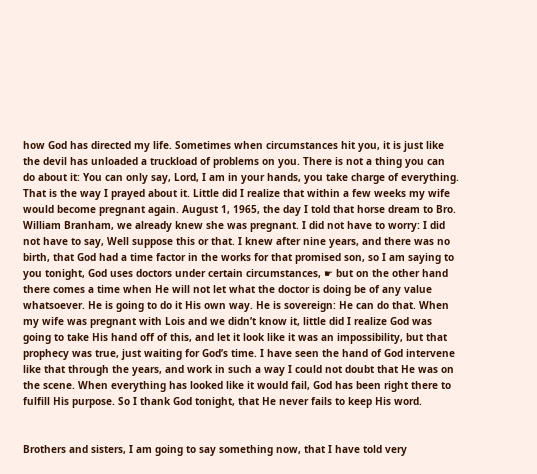how God has directed my life. Sometimes when circumstances hit you, it is just like the devil has unloaded a truckload of problems on you. There is not a thing you can do about it: You can only say, Lord, I am in your hands, you take charge of everything. That is the way I prayed about it. Little did I realize that within a few weeks my wife would become pregnant again. August 1, 1965, the day I told that horse dream to Bro. William Branham, we already knew she was pregnant. I did not have to worry: I did not have to say, Well suppose this or that. I knew after nine years, and there was no birth, that God had a time factor in the works for that promised son, so I am saying to you tonight, God uses doctors under certain circumstances, ☛ but on the other hand there comes a time when He will not let what the doctor is doing be of any value whatsoever. He is going to do it His own way. He is sovereign: He can do that. When my wife was pregnant with Lois and we didn’t know it, little did I realize God was going to take His hand off of this, and let it look like it was an impossibility, but that prophecy was true, just waiting for God’s time. I have seen the hand of God intervene like that through the years, and work in such a way I could not doubt that He was on the scene. When everything has looked like it would fail, God has been right there to fulfill His purpose. So I thank God tonight, that He never fails to keep His word.


Brothers and sisters, I am going to say something now, that I have told very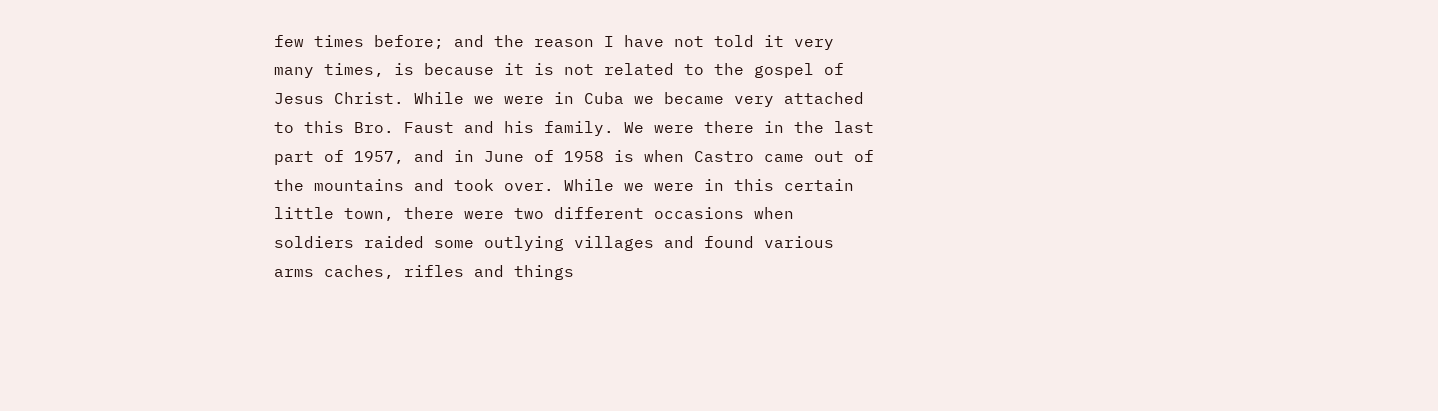few times before; and the reason I have not told it very many times, is because it is not related to the gospel of Jesus Christ. While we were in Cuba we became very attached to this Bro. Faust and his family. We were there in the last part of 1957, and in June of 1958 is when Castro came out of the mountains and took over. While we were in this certain little town, there were two different occasions when soldiers raided some outlying villages and found various arms caches, rifles and things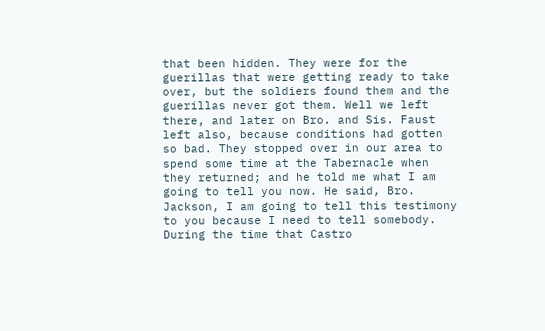that been hidden. They were for the guerillas that were getting ready to take over, but the soldiers found them and the guerillas never got them. Well we left there, and later on Bro. and Sis. Faust left also, because conditions had gotten so bad. They stopped over in our area to spend some time at the Tabernacle when they returned; and he told me what I am going to tell you now. He said, Bro. Jackson, I am going to tell this testimony to you because I need to tell somebody. During the time that Castro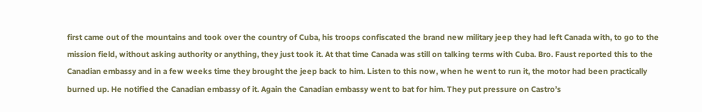first came out of the mountains and took over the country of Cuba, his troops confiscated the brand new military jeep they had left Canada with, to go to the mission field, without asking authority or anything, they just took it. At that time Canada was still on talking terms with Cuba. Bro. Faust reported this to the Canadian embassy and in a few weeks time they brought the jeep back to him. Listen to this now, when he went to run it, the motor had been practically burned up. He notified the Canadian embassy of it. Again the Canadian embassy went to bat for him. They put pressure on Castro’s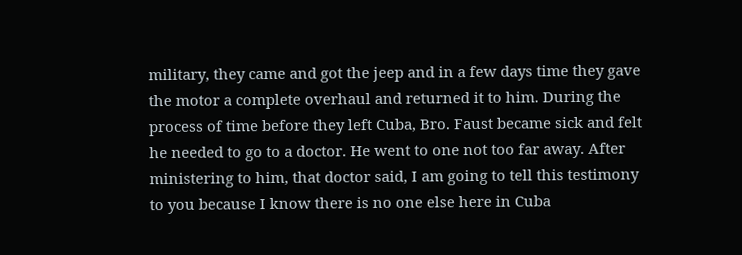military, they came and got the jeep and in a few days time they gave the motor a complete overhaul and returned it to him. During the process of time before they left Cuba, Bro. Faust became sick and felt he needed to go to a doctor. He went to one not too far away. After ministering to him, that doctor said, I am going to tell this testimony to you because I know there is no one else here in Cuba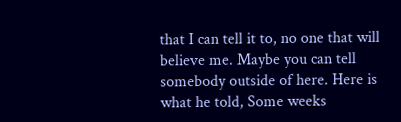that I can tell it to, no one that will believe me. Maybe you can tell somebody outside of here. Here is what he told, Some weeks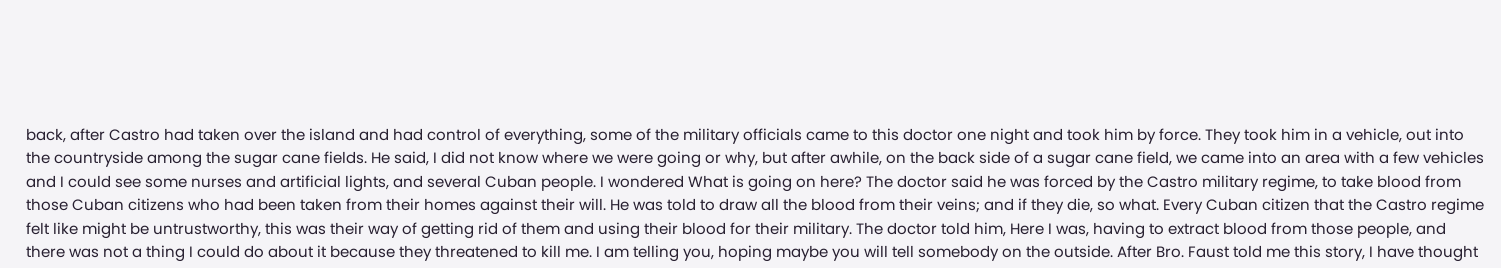back, after Castro had taken over the island and had control of everything, some of the military officials came to this doctor one night and took him by force. They took him in a vehicle, out into the countryside among the sugar cane fields. He said, I did not know where we were going or why, but after awhile, on the back side of a sugar cane field, we came into an area with a few vehicles and I could see some nurses and artificial lights, and several Cuban people. I wondered What is going on here? The doctor said he was forced by the Castro military regime, to take blood from those Cuban citizens who had been taken from their homes against their will. He was told to draw all the blood from their veins; and if they die, so what. Every Cuban citizen that the Castro regime felt like might be untrustworthy, this was their way of getting rid of them and using their blood for their military. The doctor told him, Here I was, having to extract blood from those people, and there was not a thing I could do about it because they threatened to kill me. I am telling you, hoping maybe you will tell somebody on the outside. After Bro. Faust told me this story, I have thought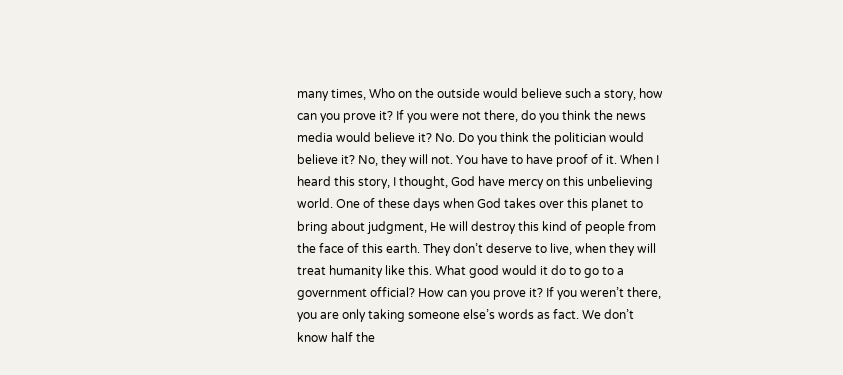many times, Who on the outside would believe such a story, how can you prove it? If you were not there, do you think the news media would believe it? No. Do you think the politician would believe it? No, they will not. You have to have proof of it. When I heard this story, I thought, God have mercy on this unbelieving world. One of these days when God takes over this planet to bring about judgment, He will destroy this kind of people from the face of this earth. They don’t deserve to live, when they will treat humanity like this. What good would it do to go to a government official? How can you prove it? If you weren’t there, you are only taking someone else’s words as fact. We don’t know half the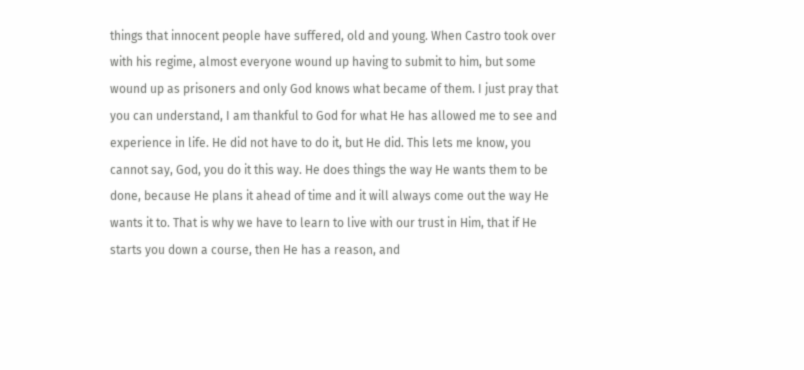things that innocent people have suffered, old and young. When Castro took over with his regime, almost everyone wound up having to submit to him, but some wound up as prisoners and only God knows what became of them. I just pray that you can understand, I am thankful to God for what He has allowed me to see and experience in life. He did not have to do it, but He did. This lets me know, you cannot say, God, you do it this way. He does things the way He wants them to be done, because He plans it ahead of time and it will always come out the way He wants it to. That is why we have to learn to live with our trust in Him, that if He starts you down a course, then He has a reason, and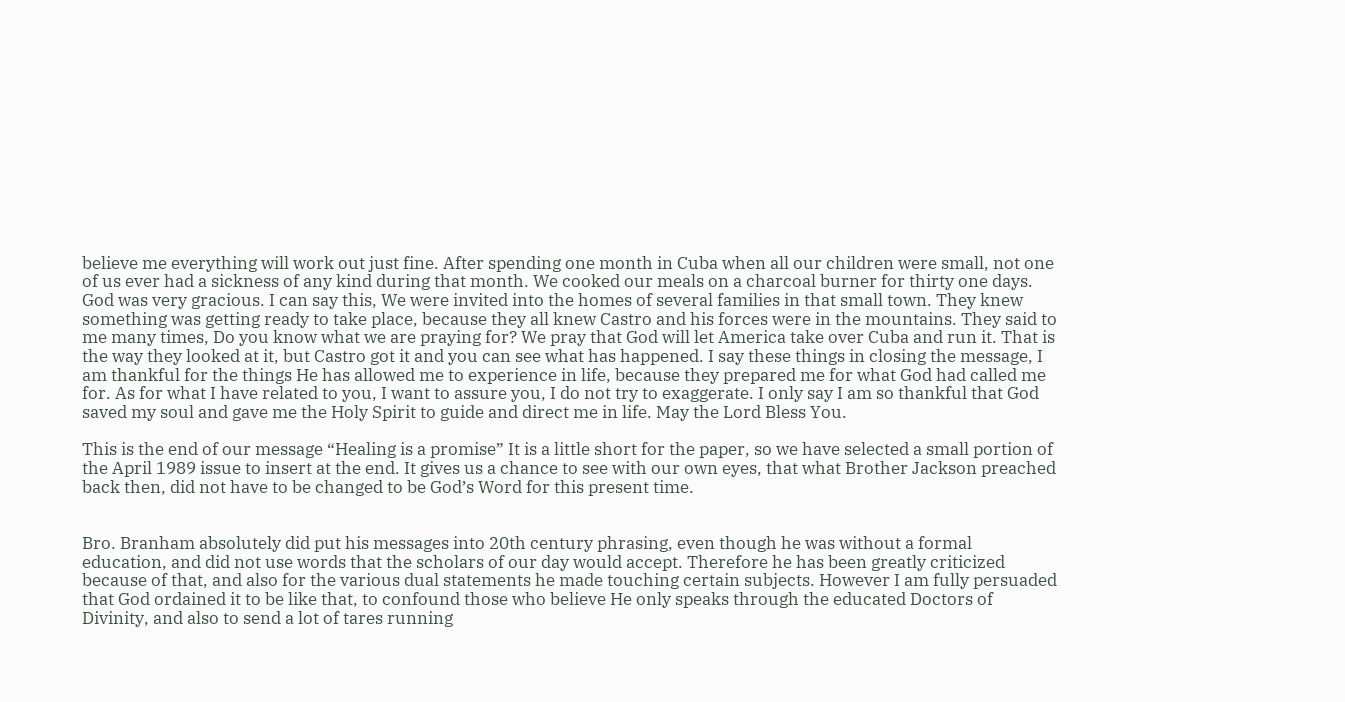believe me everything will work out just fine. After spending one month in Cuba when all our children were small, not one of us ever had a sickness of any kind during that month. We cooked our meals on a charcoal burner for thirty one days. God was very gracious. I can say this, We were invited into the homes of several families in that small town. They knew something was getting ready to take place, because they all knew Castro and his forces were in the mountains. They said to me many times, Do you know what we are praying for? We pray that God will let America take over Cuba and run it. That is the way they looked at it, but Castro got it and you can see what has happened. I say these things in closing the message, I am thankful for the things He has allowed me to experience in life, because they prepared me for what God had called me for. As for what I have related to you, I want to assure you, I do not try to exaggerate. I only say I am so thankful that God saved my soul and gave me the Holy Spirit to guide and direct me in life. May the Lord Bless You.

This is the end of our message “Healing is a promise” It is a little short for the paper, so we have selected a small portion of the April 1989 issue to insert at the end. It gives us a chance to see with our own eyes, that what Brother Jackson preached back then, did not have to be changed to be God’s Word for this present time.


Bro. Branham absolutely did put his messages into 20th century phrasing, even though he was without a formal education, and did not use words that the scholars of our day would accept. Therefore he has been greatly criticized because of that, and also for the various dual statements he made touching certain subjects. However I am fully persuaded that God ordained it to be like that, to confound those who believe He only speaks through the educated Doctors of Divinity, and also to send a lot of tares running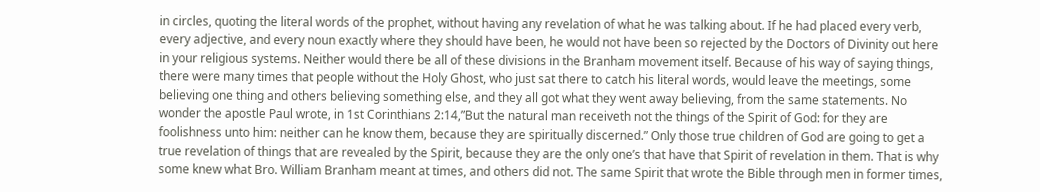in circles, quoting the literal words of the prophet, without having any revelation of what he was talking about. If he had placed every verb, every adjective, and every noun exactly where they should have been, he would not have been so rejected by the Doctors of Divinity out here in your religious systems. Neither would there be all of these divisions in the Branham movement itself. Because of his way of saying things, there were many times that people without the Holy Ghost, who just sat there to catch his literal words, would leave the meetings, some believing one thing and others believing something else, and they all got what they went away believing, from the same statements. No wonder the apostle Paul wrote, in 1st Corinthians 2:14,”But the natural man receiveth not the things of the Spirit of God: for they are foolishness unto him: neither can he know them, because they are spiritually discerned.” Only those true children of God are going to get a true revelation of things that are revealed by the Spirit, because they are the only one’s that have that Spirit of revelation in them. That is why some knew what Bro. William Branham meant at times, and others did not. The same Spirit that wrote the Bible through men in former times,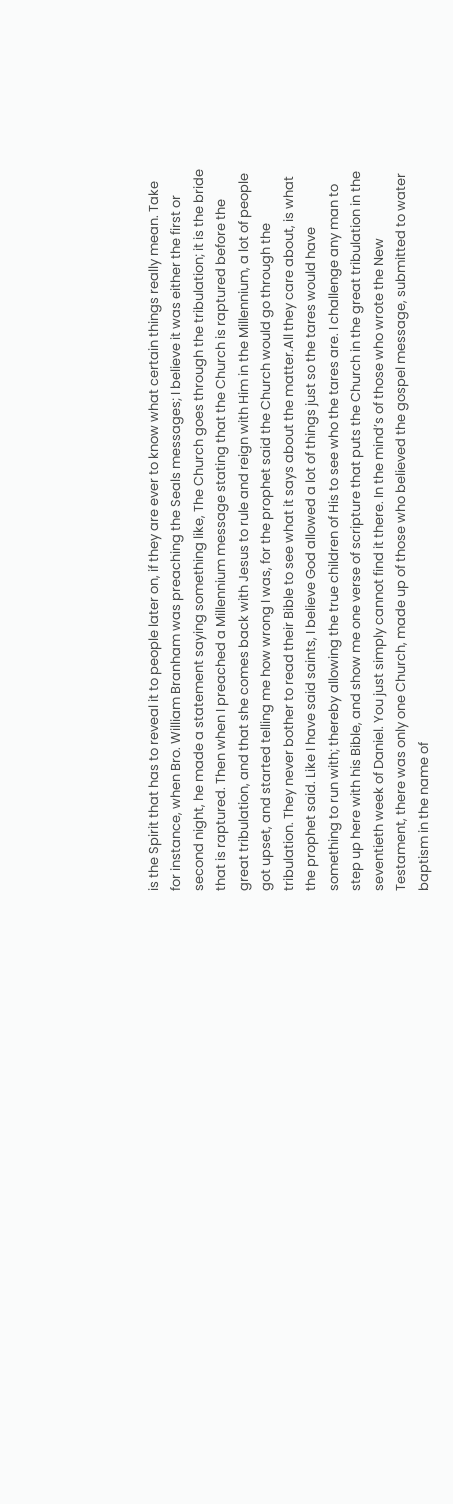is the Spirit that has to reveal it to people later on, if they are ever to know what certain things really mean. Take for instance, when Bro. William Branham was preaching the Seals messages; I believe it was either the first or second night, he made a statement saying something like, The Church goes through the tribulation; it is the bride that is raptured. Then when I preached a Millennium message stating that the Church is raptured before the great tribulation, and that she comes back with Jesus to rule and reign with Him in the Millennium, a lot of people got upset, and started telling me how wrong I was, for the prophet said the Church would go through the tribulation. They never bother to read their Bible to see what it says about the matter.All they care about, is what the prophet said. Like I have said saints, I believe God allowed a lot of things just so the tares would have something to run with; thereby allowing the true children of His to see who the tares are. I challenge any man to step up here with his Bible, and show me one verse of scripture that puts the Church in the great tribulation in the seventieth week of Daniel. You just simply cannot find it there. In the mind’s of those who wrote the New Testament, there was only one Church, made up of those who believed the gospel message, submitted to water baptism in the name of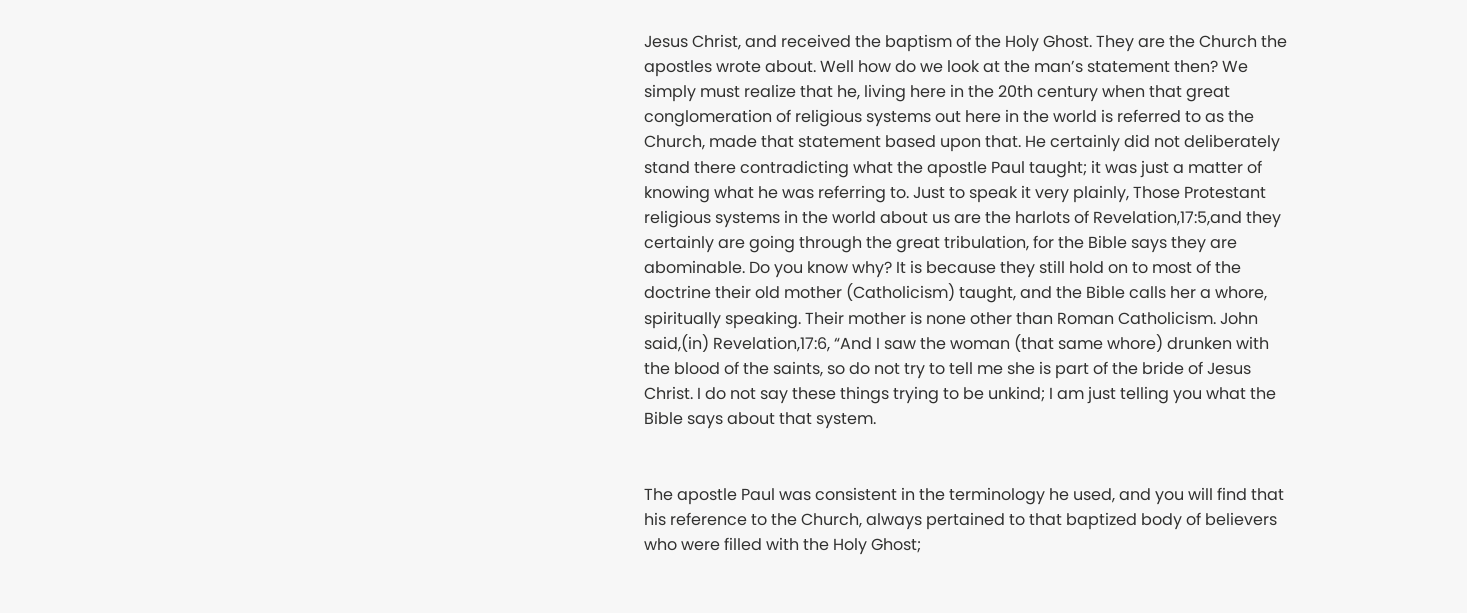Jesus Christ, and received the baptism of the Holy Ghost. They are the Church the apostles wrote about. Well how do we look at the man’s statement then? We simply must realize that he, living here in the 20th century when that great conglomeration of religious systems out here in the world is referred to as the Church, made that statement based upon that. He certainly did not deliberately stand there contradicting what the apostle Paul taught; it was just a matter of knowing what he was referring to. Just to speak it very plainly, Those Protestant religious systems in the world about us are the harlots of Revelation,17:5,and they certainly are going through the great tribulation, for the Bible says they are abominable. Do you know why? It is because they still hold on to most of the doctrine their old mother (Catholicism) taught, and the Bible calls her a whore, spiritually speaking. Their mother is none other than Roman Catholicism. John said,(in) Revelation,17:6, “And I saw the woman (that same whore) drunken with the blood of the saints, so do not try to tell me she is part of the bride of Jesus Christ. I do not say these things trying to be unkind; I am just telling you what the Bible says about that system.


The apostle Paul was consistent in the terminology he used, and you will find that his reference to the Church, always pertained to that baptized body of believers who were filled with the Holy Ghost;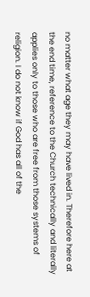no matter what age they may have lived in. Therefore here at the end time, reference to the Church technically and literally applies only to those who are free from those systems of religion. I do not know if God has all of the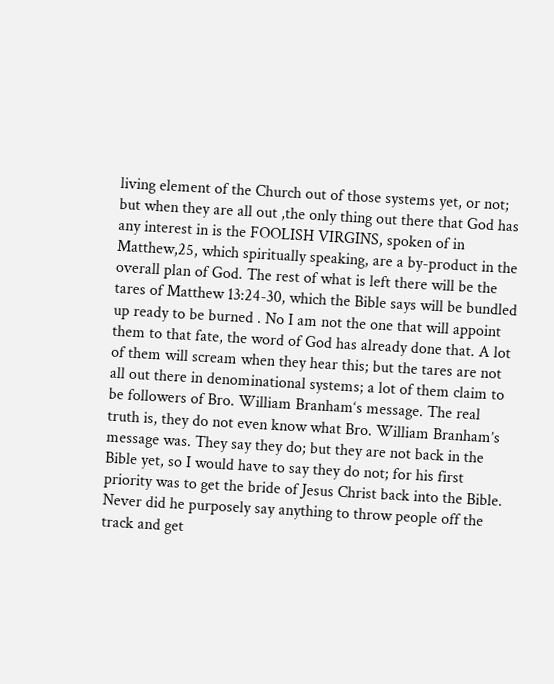living element of the Church out of those systems yet, or not; but when they are all out ,the only thing out there that God has any interest in is the FOOLISH VIRGINS, spoken of in Matthew,25, which spiritually speaking, are a by-product in the overall plan of God. The rest of what is left there will be the tares of Matthew 13:24-30, which the Bible says will be bundled up ready to be burned . No I am not the one that will appoint them to that fate, the word of God has already done that. A lot of them will scream when they hear this; but the tares are not all out there in denominational systems; a lot of them claim to be followers of Bro. William Branham‘s message. The real truth is, they do not even know what Bro. William Branham’s message was. They say they do; but they are not back in the Bible yet, so I would have to say they do not; for his first priority was to get the bride of Jesus Christ back into the Bible. Never did he purposely say anything to throw people off the track and get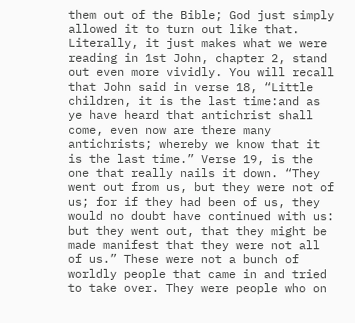them out of the Bible; God just simply allowed it to turn out like that. Literally, it just makes what we were reading in 1st John, chapter 2, stand out even more vividly. You will recall that John said in verse 18, “Little children, it is the last time:and as ye have heard that antichrist shall come, even now are there many antichrists; whereby we know that it is the last time.” Verse 19, is the one that really nails it down. “They went out from us, but they were not of us; for if they had been of us, they would no doubt have continued with us: but they went out, that they might be made manifest that they were not all of us.” These were not a bunch of worldly people that came in and tried to take over. They were people who on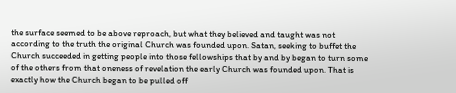the surface seemed to be above reproach, but what they believed and taught was not according to the truth the original Church was founded upon. Satan, seeking to buffet the Church succeeded in getting people into those fellowships that by and by began to turn some of the others from that oneness of revelation the early Church was founded upon. That is exactly how the Church began to be pulled off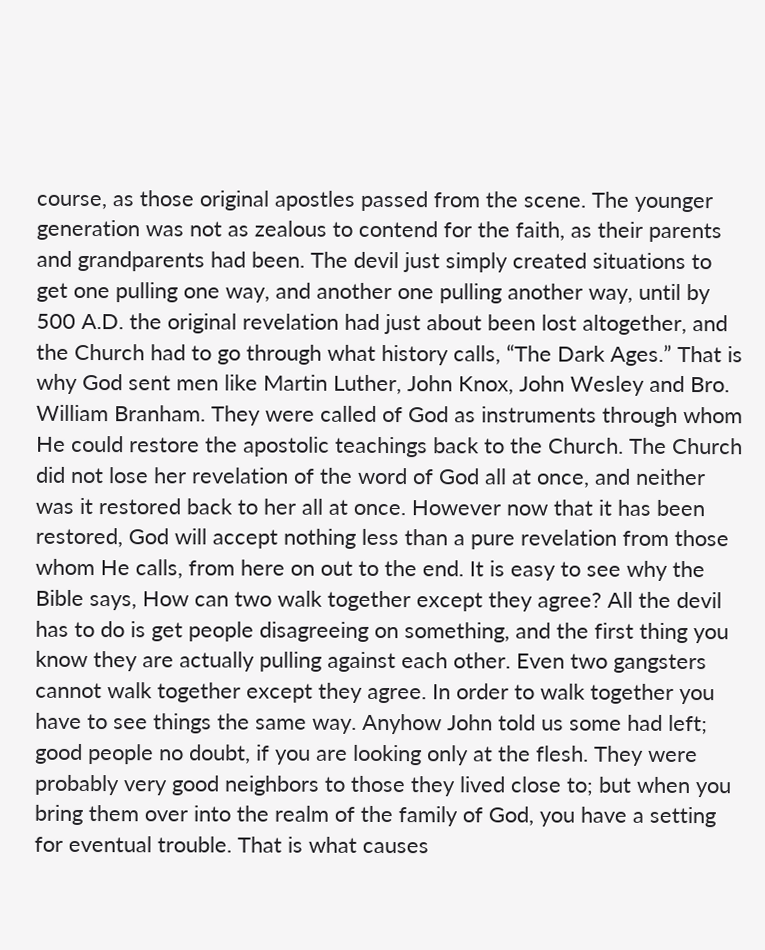course, as those original apostles passed from the scene. The younger generation was not as zealous to contend for the faith, as their parents and grandparents had been. The devil just simply created situations to get one pulling one way, and another one pulling another way, until by 500 A.D. the original revelation had just about been lost altogether, and the Church had to go through what history calls, “The Dark Ages.” That is why God sent men like Martin Luther, John Knox, John Wesley and Bro. William Branham. They were called of God as instruments through whom He could restore the apostolic teachings back to the Church. The Church did not lose her revelation of the word of God all at once, and neither was it restored back to her all at once. However now that it has been restored, God will accept nothing less than a pure revelation from those whom He calls, from here on out to the end. It is easy to see why the Bible says, How can two walk together except they agree? All the devil has to do is get people disagreeing on something, and the first thing you know they are actually pulling against each other. Even two gangsters cannot walk together except they agree. In order to walk together you have to see things the same way. Anyhow John told us some had left; good people no doubt, if you are looking only at the flesh. They were probably very good neighbors to those they lived close to; but when you bring them over into the realm of the family of God, you have a setting for eventual trouble. That is what causes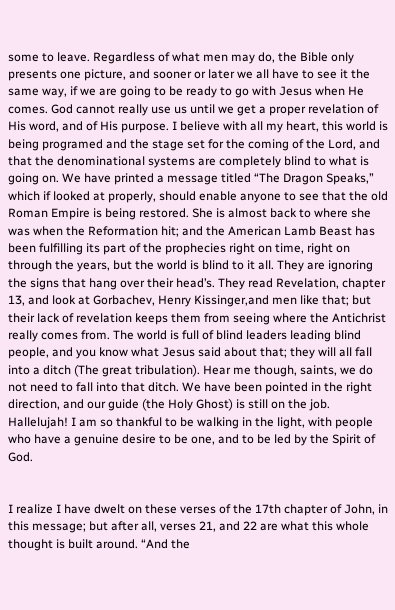some to leave. Regardless of what men may do, the Bible only presents one picture, and sooner or later we all have to see it the same way, if we are going to be ready to go with Jesus when He comes. God cannot really use us until we get a proper revelation of His word, and of His purpose. I believe with all my heart, this world is being programed and the stage set for the coming of the Lord, and that the denominational systems are completely blind to what is going on. We have printed a message titled “The Dragon Speaks,” which if looked at properly, should enable anyone to see that the old Roman Empire is being restored. She is almost back to where she was when the Reformation hit; and the American Lamb Beast has been fulfilling its part of the prophecies right on time, right on through the years, but the world is blind to it all. They are ignoring the signs that hang over their head’s. They read Revelation, chapter 13, and look at Gorbachev, Henry Kissinger,and men like that; but their lack of revelation keeps them from seeing where the Antichrist really comes from. The world is full of blind leaders leading blind people, and you know what Jesus said about that; they will all fall into a ditch (The great tribulation). Hear me though, saints, we do not need to fall into that ditch. We have been pointed in the right direction, and our guide (the Holy Ghost) is still on the job. Hallelujah! I am so thankful to be walking in the light, with people who have a genuine desire to be one, and to be led by the Spirit of God.


I realize I have dwelt on these verses of the 17th chapter of John, in this message; but after all, verses 21, and 22 are what this whole thought is built around. “And the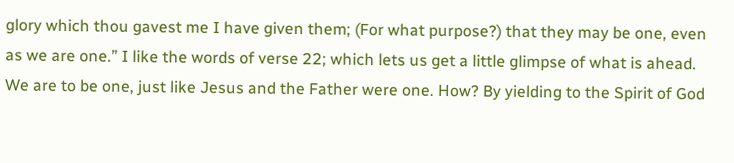glory which thou gavest me I have given them; (For what purpose?) that they may be one, even as we are one.” I like the words of verse 22; which lets us get a little glimpse of what is ahead. We are to be one, just like Jesus and the Father were one. How? By yielding to the Spirit of God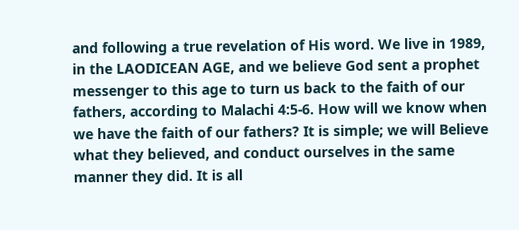and following a true revelation of His word. We live in 1989, in the LAODICEAN AGE, and we believe God sent a prophet messenger to this age to turn us back to the faith of our fathers, according to Malachi 4:5-6. How will we know when we have the faith of our fathers? It is simple; we will Believe what they believed, and conduct ourselves in the same manner they did. It is all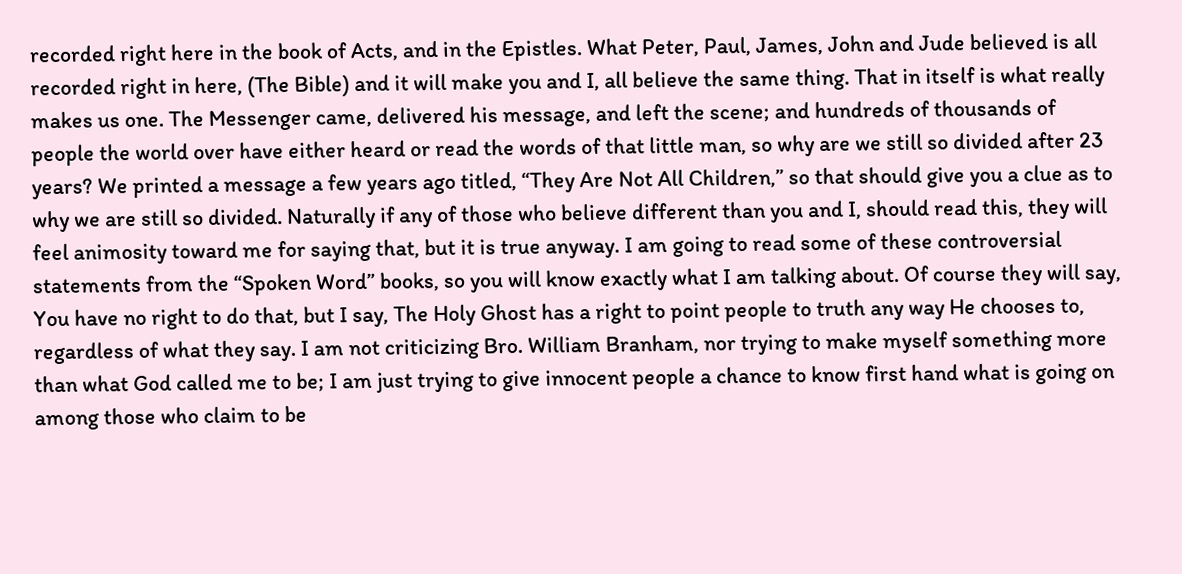recorded right here in the book of Acts, and in the Epistles. What Peter, Paul, James, John and Jude believed is all recorded right in here, (The Bible) and it will make you and I, all believe the same thing. That in itself is what really makes us one. The Messenger came, delivered his message, and left the scene; and hundreds of thousands of people the world over have either heard or read the words of that little man, so why are we still so divided after 23 years? We printed a message a few years ago titled, “They Are Not All Children,” so that should give you a clue as to why we are still so divided. Naturally if any of those who believe different than you and I, should read this, they will feel animosity toward me for saying that, but it is true anyway. I am going to read some of these controversial statements from the “Spoken Word” books, so you will know exactly what I am talking about. Of course they will say, You have no right to do that, but I say, The Holy Ghost has a right to point people to truth any way He chooses to, regardless of what they say. I am not criticizing Bro. William Branham, nor trying to make myself something more than what God called me to be; I am just trying to give innocent people a chance to know first hand what is going on among those who claim to be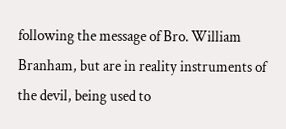following the message of Bro. William Branham, but are in reality instruments of the devil, being used to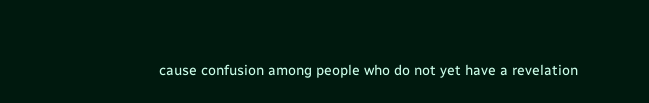cause confusion among people who do not yet have a revelation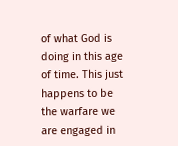of what God is doing in this age of time. This just happens to be the warfare we are engaged in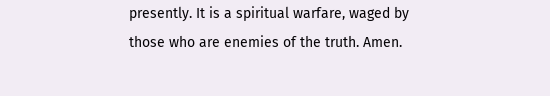presently. It is a spiritual warfare, waged by those who are enemies of the truth. Amen.